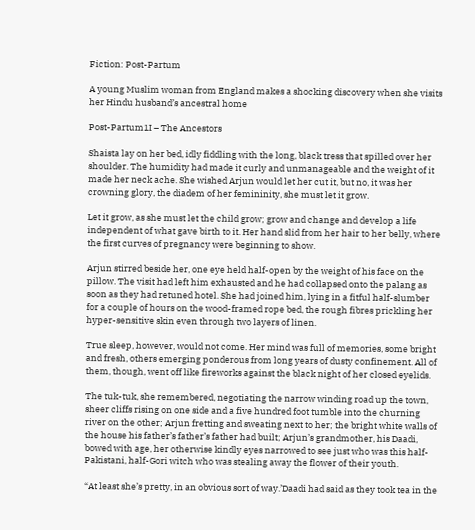Fiction: Post-Partum

A young Muslim woman from England makes a shocking discovery when she visits her Hindu husband’s ancestral home

Post-Partum1I – The Ancestors

Shaista lay on her bed, idly fiddling with the long, black tress that spilled over her shoulder. The humidity had made it curly and unmanageable and the weight of it made her neck ache. She wished Arjun would let her cut it, but no, it was her crowning glory, the diadem of her femininity, she must let it grow.

Let it grow, as she must let the child grow; grow and change and develop a life independent of what gave birth to it. Her hand slid from her hair to her belly, where the first curves of pregnancy were beginning to show.

Arjun stirred beside her, one eye held half-open by the weight of his face on the pillow. The visit had left him exhausted and he had collapsed onto the palang as soon as they had retuned hotel. She had joined him, lying in a fitful half-slumber for a couple of hours on the wood-framed rope bed, the rough fibres prickling her hyper-sensitive skin even through two layers of linen.

True sleep, however, would not come. Her mind was full of memories, some bright and fresh, others emerging ponderous from long years of dusty confinement. All of them, though, went off like fireworks against the black night of her closed eyelids.

The tuk-tuk, she remembered, negotiating the narrow winding road up the town, sheer cliffs rising on one side and a five hundred foot tumble into the churning river on the other; Arjun fretting and sweating next to her; the bright white walls of the house his father’s father’s father had built; Arjun’s grandmother, his Daadi, bowed with age, her otherwise kindly eyes narrowed to see just who was this half-Pakistani, half-Gori witch who was stealing away the flower of their youth.

“At least she’s pretty, in an obvious sort of way.’Daadi had said as they took tea in the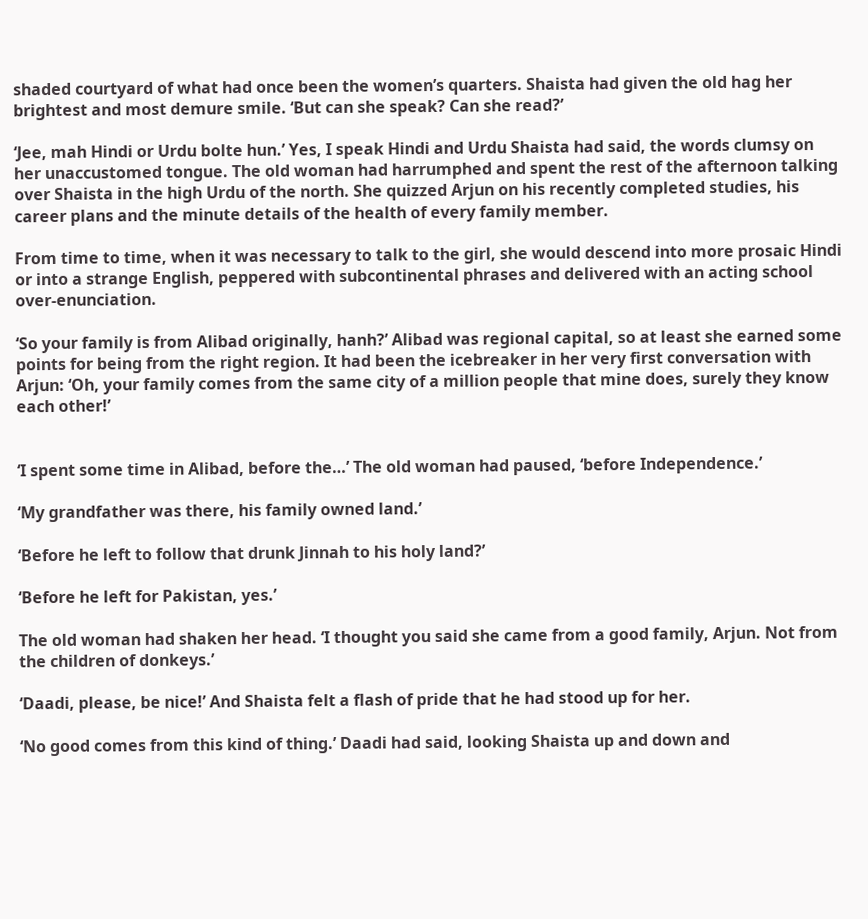shaded courtyard of what had once been the women’s quarters. Shaista had given the old hag her brightest and most demure smile. ‘But can she speak? Can she read?’

‘Jee, mah Hindi or Urdu bolte hun.’ Yes, I speak Hindi and Urdu Shaista had said, the words clumsy on her unaccustomed tongue. The old woman had harrumphed and spent the rest of the afternoon talking over Shaista in the high Urdu of the north. She quizzed Arjun on his recently completed studies, his career plans and the minute details of the health of every family member.

From time to time, when it was necessary to talk to the girl, she would descend into more prosaic Hindi or into a strange English, peppered with subcontinental phrases and delivered with an acting school over-enunciation.

‘So your family is from Alibad originally, hanh?’ Alibad was regional capital, so at least she earned some points for being from the right region. It had been the icebreaker in her very first conversation with Arjun: ‘Oh, your family comes from the same city of a million people that mine does, surely they know each other!’


‘I spent some time in Alibad, before the…’ The old woman had paused, ‘before Independence.’

‘My grandfather was there, his family owned land.’

‘Before he left to follow that drunk Jinnah to his holy land?’

‘Before he left for Pakistan, yes.’

The old woman had shaken her head. ‘I thought you said she came from a good family, Arjun. Not from the children of donkeys.’

‘Daadi, please, be nice!’ And Shaista felt a flash of pride that he had stood up for her.

‘No good comes from this kind of thing.’ Daadi had said, looking Shaista up and down and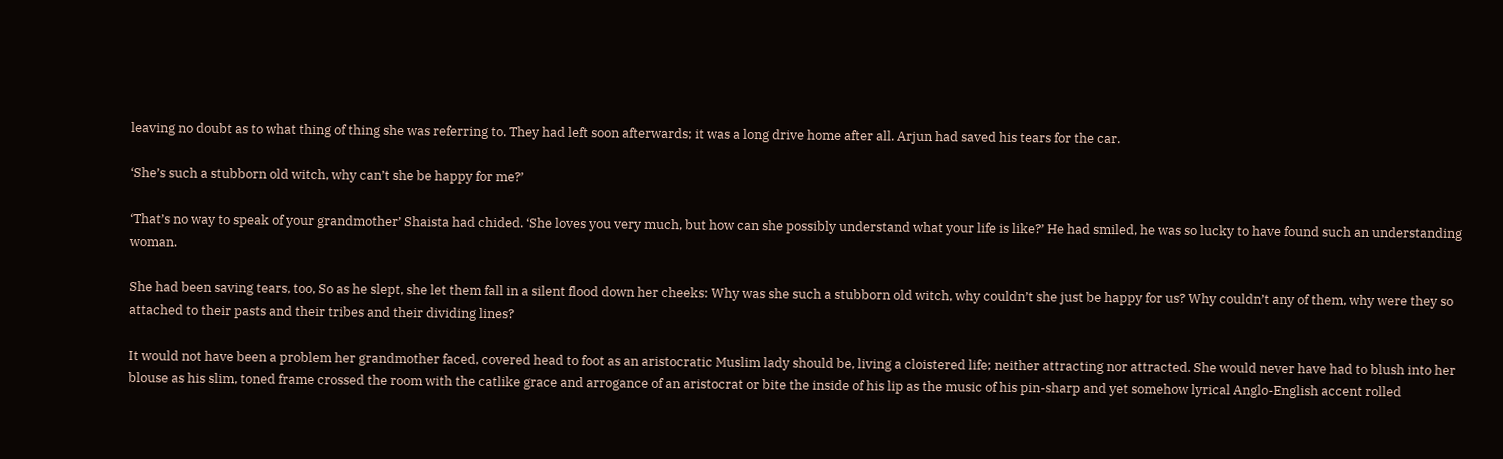leaving no doubt as to what thing of thing she was referring to. They had left soon afterwards; it was a long drive home after all. Arjun had saved his tears for the car.

‘She’s such a stubborn old witch, why can’t she be happy for me?’

‘That’s no way to speak of your grandmother’ Shaista had chided. ‘She loves you very much, but how can she possibly understand what your life is like?’ He had smiled, he was so lucky to have found such an understanding woman.

She had been saving tears, too, So as he slept, she let them fall in a silent flood down her cheeks: Why was she such a stubborn old witch, why couldn’t she just be happy for us? Why couldn’t any of them, why were they so attached to their pasts and their tribes and their dividing lines?

It would not have been a problem her grandmother faced, covered head to foot as an aristocratic Muslim lady should be, living a cloistered life; neither attracting nor attracted. She would never have had to blush into her blouse as his slim, toned frame crossed the room with the catlike grace and arrogance of an aristocrat or bite the inside of his lip as the music of his pin-sharp and yet somehow lyrical Anglo-English accent rolled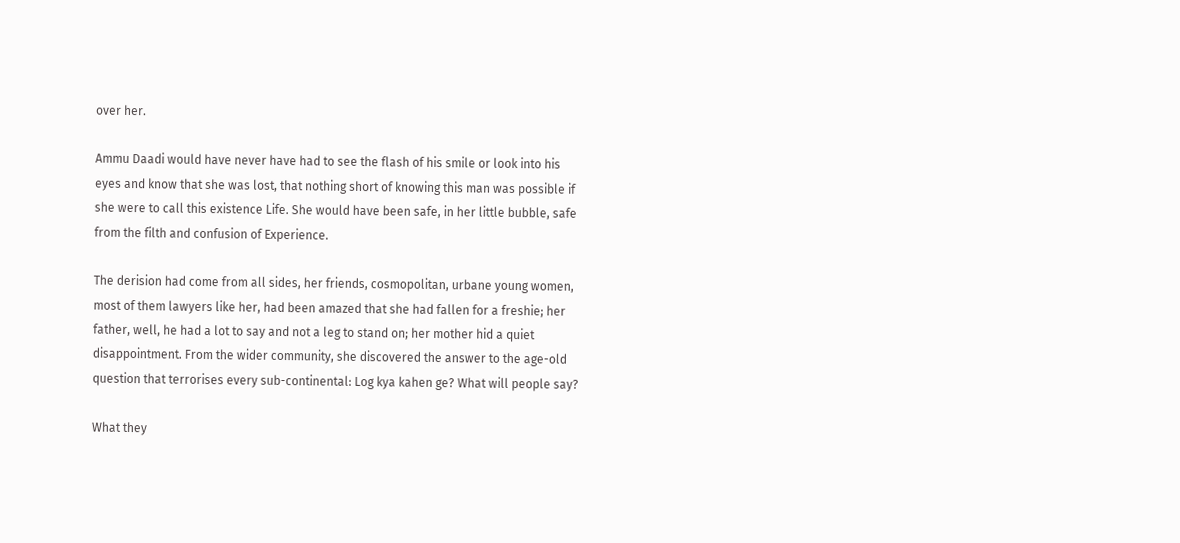over her.

Ammu Daadi would have never have had to see the flash of his smile or look into his eyes and know that she was lost, that nothing short of knowing this man was possible if she were to call this existence Life. She would have been safe, in her little bubble, safe from the filth and confusion of Experience.

The derision had come from all sides, her friends, cosmopolitan, urbane young women, most of them lawyers like her, had been amazed that she had fallen for a freshie; her father, well, he had a lot to say and not a leg to stand on; her mother hid a quiet disappointment. From the wider community, she discovered the answer to the age-old question that terrorises every sub-continental: Log kya kahen ge? What will people say?

What they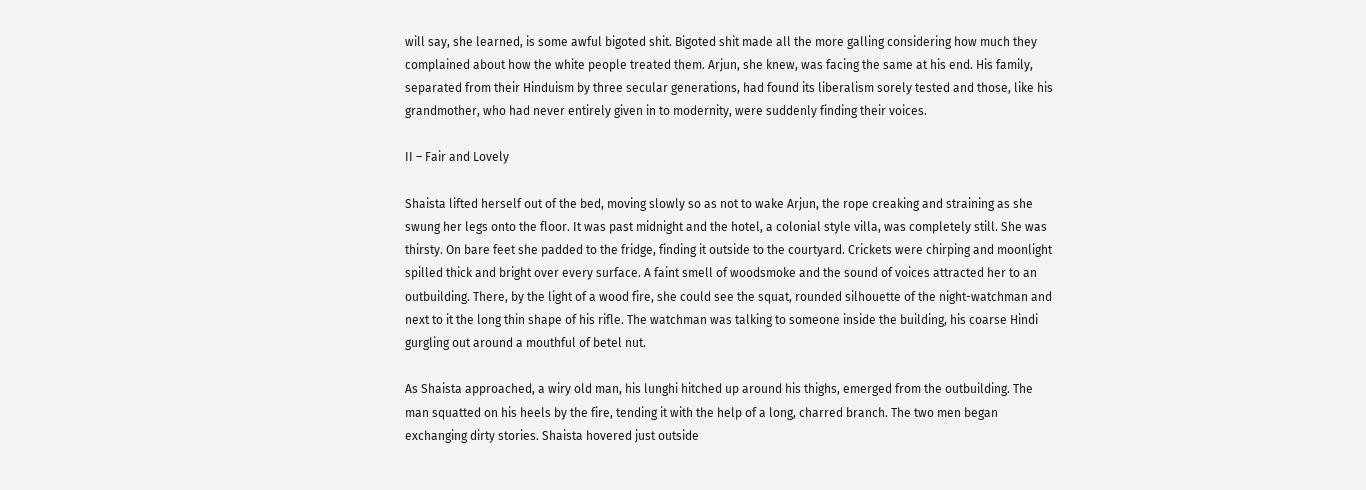will say, she learned, is some awful bigoted shit. Bigoted shit made all the more galling considering how much they complained about how the white people treated them. Arjun, she knew, was facing the same at his end. His family, separated from their Hinduism by three secular generations, had found its liberalism sorely tested and those, like his grandmother, who had never entirely given in to modernity, were suddenly finding their voices.

II – Fair and Lovely

Shaista lifted herself out of the bed, moving slowly so as not to wake Arjun, the rope creaking and straining as she swung her legs onto the floor. It was past midnight and the hotel, a colonial style villa, was completely still. She was thirsty. On bare feet she padded to the fridge, finding it outside to the courtyard. Crickets were chirping and moonlight spilled thick and bright over every surface. A faint smell of woodsmoke and the sound of voices attracted her to an outbuilding. There, by the light of a wood fire, she could see the squat, rounded silhouette of the night-watchman and next to it the long thin shape of his rifle. The watchman was talking to someone inside the building, his coarse Hindi gurgling out around a mouthful of betel nut.

As Shaista approached, a wiry old man, his lunghi hitched up around his thighs, emerged from the outbuilding. The man squatted on his heels by the fire, tending it with the help of a long, charred branch. The two men began exchanging dirty stories. Shaista hovered just outside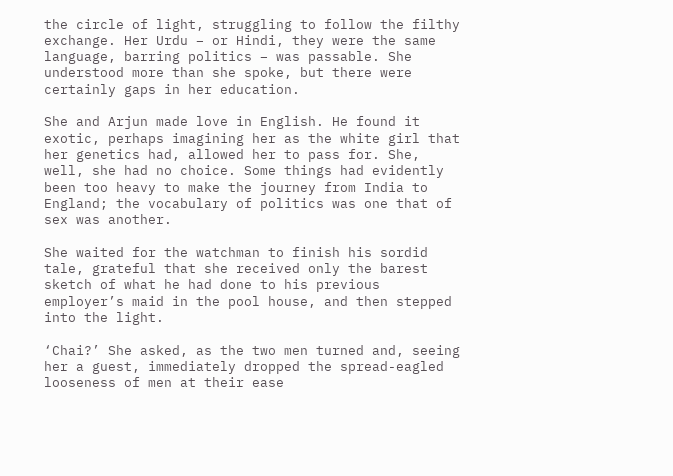the circle of light, struggling to follow the filthy exchange. Her Urdu – or Hindi, they were the same language, barring politics – was passable. She understood more than she spoke, but there were certainly gaps in her education.

She and Arjun made love in English. He found it exotic, perhaps imagining her as the white girl that her genetics had, allowed her to pass for. She, well, she had no choice. Some things had evidently been too heavy to make the journey from India to England; the vocabulary of politics was one that of sex was another.

She waited for the watchman to finish his sordid tale, grateful that she received only the barest sketch of what he had done to his previous employer’s maid in the pool house, and then stepped into the light.

‘Chai?’ She asked, as the two men turned and, seeing her a guest, immediately dropped the spread-eagled looseness of men at their ease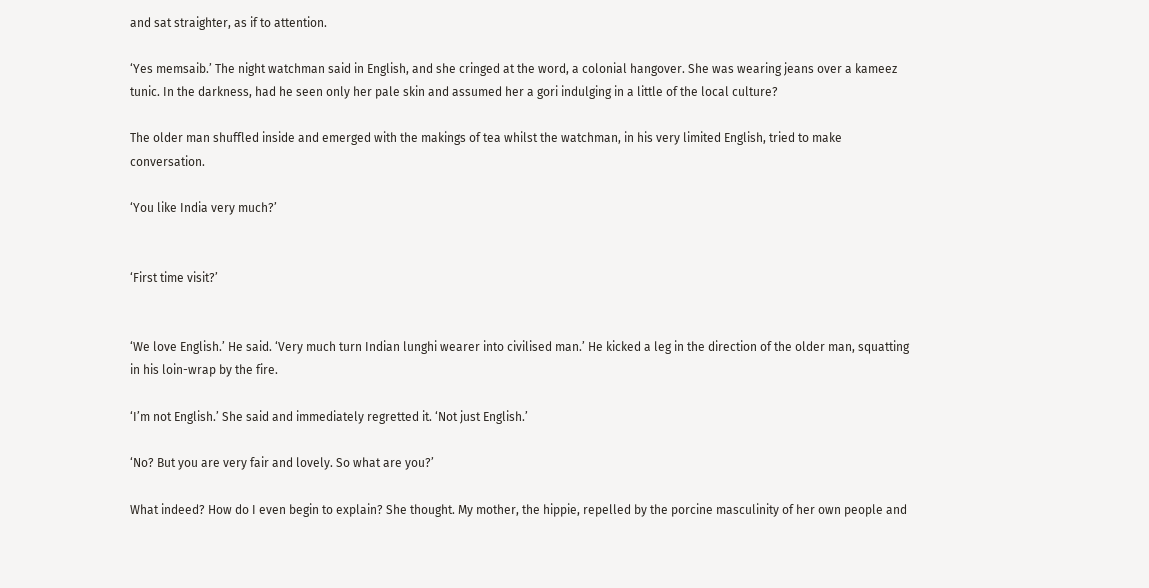and sat straighter, as if to attention.

‘Yes memsaib.’ The night watchman said in English, and she cringed at the word, a colonial hangover. She was wearing jeans over a kameez tunic. In the darkness, had he seen only her pale skin and assumed her a gori indulging in a little of the local culture?

The older man shuffled inside and emerged with the makings of tea whilst the watchman, in his very limited English, tried to make conversation.

‘You like India very much?’


‘First time visit?’


‘We love English.’ He said. ‘Very much turn Indian lunghi wearer into civilised man.’ He kicked a leg in the direction of the older man, squatting in his loin-wrap by the fire.

‘I’m not English.’ She said and immediately regretted it. ‘Not just English.’

‘No? But you are very fair and lovely. So what are you?’

What indeed? How do I even begin to explain? She thought. My mother, the hippie, repelled by the porcine masculinity of her own people and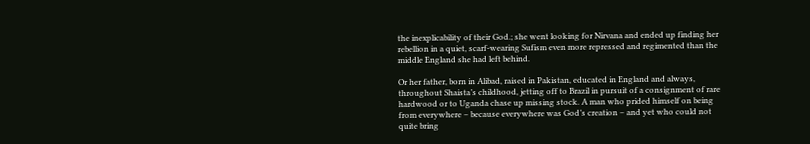the inexplicability of their God.; she went looking for Nirvana and ended up finding her rebellion in a quiet, scarf-wearing Sufism even more repressed and regimented than the middle England she had left behind.

Or her father, born in Alibad, raised in Pakistan, educated in England and always, throughout Shaista’s childhood, jetting off to Brazil in pursuit of a consignment of rare hardwood or to Uganda chase up missing stock. A man who prided himself on being from everywhere – because everywhere was God’s creation – and yet who could not quite bring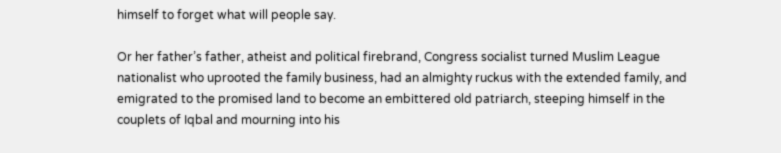himself to forget what will people say.

Or her father’s father, atheist and political firebrand, Congress socialist turned Muslim League nationalist who uprooted the family business, had an almighty ruckus with the extended family, and emigrated to the promised land to become an embittered old patriarch, steeping himself in the couplets of Iqbal and mourning into his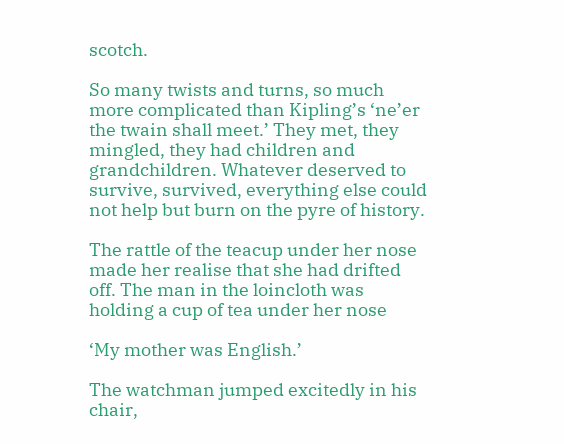scotch.

So many twists and turns, so much more complicated than Kipling’s ‘ne’er the twain shall meet.’ They met, they mingled, they had children and grandchildren. Whatever deserved to survive, survived, everything else could not help but burn on the pyre of history.

The rattle of the teacup under her nose made her realise that she had drifted off. The man in the loincloth was holding a cup of tea under her nose

‘My mother was English.’

The watchman jumped excitedly in his chair,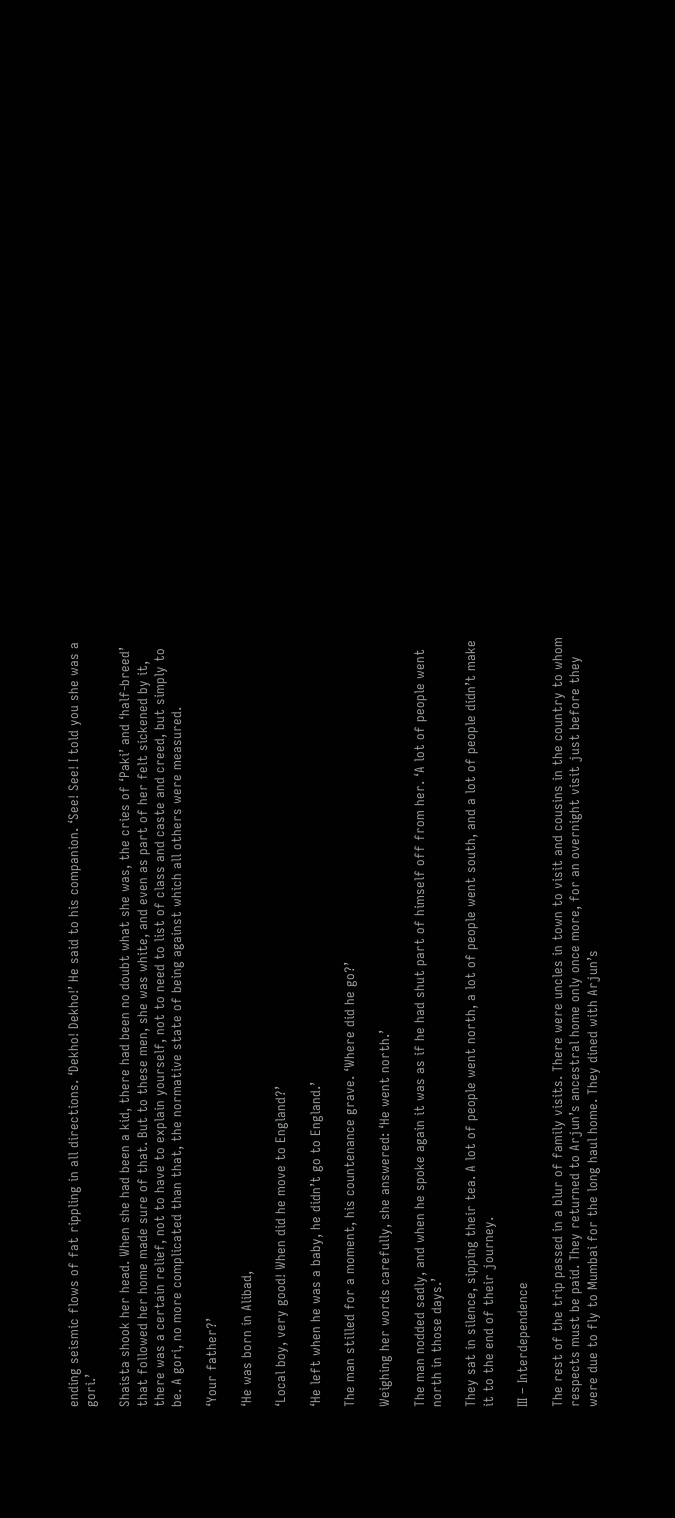ending seismic flows of fat rippling in all directions. ‘Dekho! Dekho!’ He said to his companion. ‘See! See! I told you she was a gori.’

Shaista shook her head. When she had been a kid, there had been no doubt what she was, the cries of ‘Paki’ and ‘half-breed’ that followed her home made sure of that. But to these men, she was white, and even as part of her felt sickened by it, there was a certain relief, not to have to explain yourself, not to need to list of class and caste and creed, but simply to be. A gori, no more complicated than that, the normative state of being against which all others were measured.

‘Your father?’

‘He was born in Alibad,

‘Local boy, very good! When did he move to England?’

‘He left when he was a baby, he didn’t go to England.’

The man stilled for a moment, his countenance grave. ‘Where did he go?’

Weighing her words carefully, she answered: ‘He went north.’

The man nodded sadly, and when he spoke again it was as if he had shut part of himself off from her. ‘A lot of people went north in those days.’

They sat in silence, sipping their tea. A lot of people went north, a lot of people went south, and a lot of people didn’t make it to the end of their journey.

III – Interdependence

The rest of the trip passed in a blur of family visits. There were uncles in town to visit and cousins in the country to whom respects must be paid. They returned to Arjun’s ancestral home only once more, for an overnight visit just before they were due to fly to Mumbai for the long haul home. They dined with Arjun’s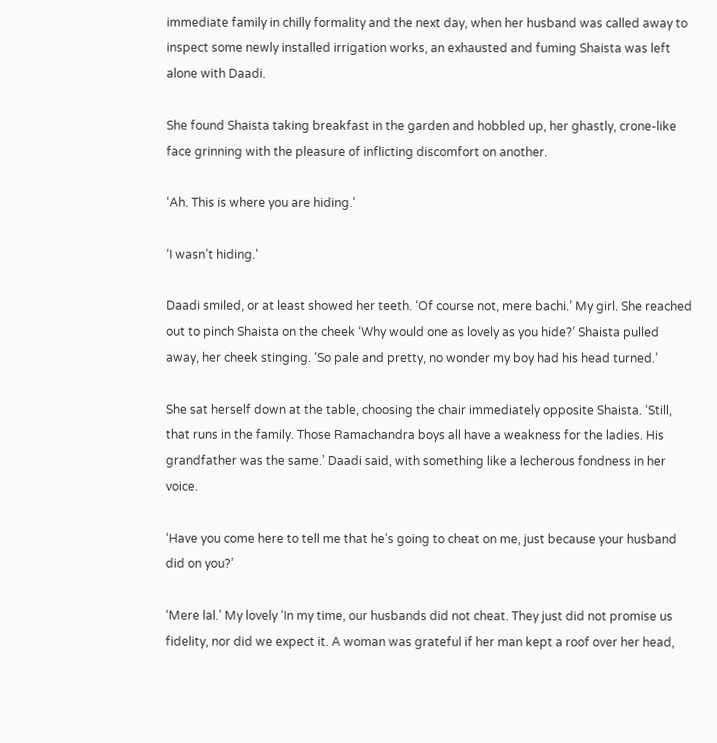immediate family in chilly formality and the next day, when her husband was called away to inspect some newly installed irrigation works, an exhausted and fuming Shaista was left alone with Daadi.

She found Shaista taking breakfast in the garden and hobbled up, her ghastly, crone-like face grinning with the pleasure of inflicting discomfort on another.

‘Ah. This is where you are hiding.’

‘I wasn’t hiding.’

Daadi smiled, or at least showed her teeth. ‘Of course not, mere bachi.’ My girl. She reached out to pinch Shaista on the cheek ‘Why would one as lovely as you hide?’ Shaista pulled away, her cheek stinging. ‘So pale and pretty, no wonder my boy had his head turned.’

She sat herself down at the table, choosing the chair immediately opposite Shaista. ‘Still, that runs in the family. Those Ramachandra boys all have a weakness for the ladies. His grandfather was the same.’ Daadi said, with something like a lecherous fondness in her voice.

‘Have you come here to tell me that he’s going to cheat on me, just because your husband did on you?’

‘Mere lal.’ My lovely ‘In my time, our husbands did not cheat. They just did not promise us fidelity, nor did we expect it. A woman was grateful if her man kept a roof over her head,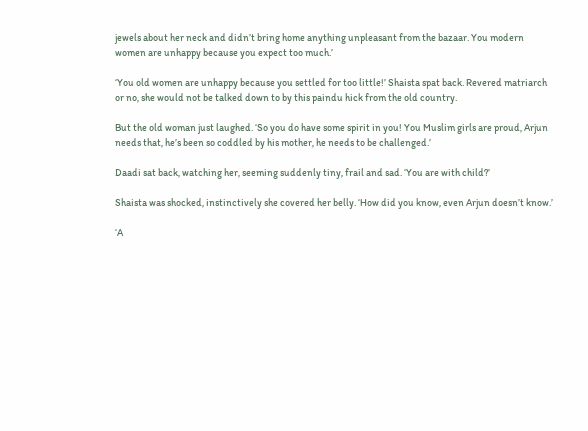jewels about her neck and didn’t bring home anything unpleasant from the bazaar. You modern women are unhappy because you expect too much.’

‘You old women are unhappy because you settled for too little!’ Shaista spat back. Revered matriarch or no, she would not be talked down to by this paindu hick from the old country.

But the old woman just laughed. ‘So you do have some spirit in you! You Muslim girls are proud, Arjun needs that, he’s been so coddled by his mother, he needs to be challenged.’

Daadi sat back, watching her, seeming suddenly tiny, frail and sad. ‘You are with child?’

Shaista was shocked, instinctively she covered her belly. ‘How did you know, even Arjun doesn’t know.’

‘A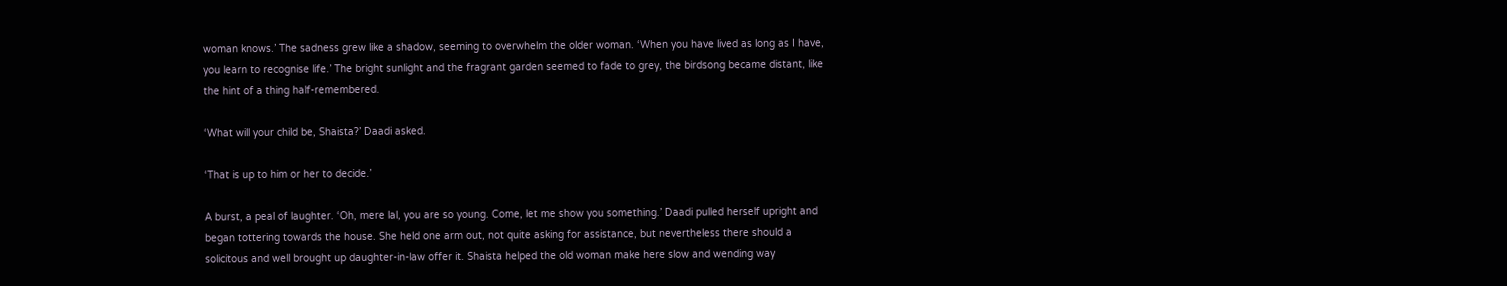woman knows.’ The sadness grew like a shadow, seeming to overwhelm the older woman. ‘When you have lived as long as I have, you learn to recognise life.’ The bright sunlight and the fragrant garden seemed to fade to grey, the birdsong became distant, like the hint of a thing half-remembered.

‘What will your child be, Shaista?’ Daadi asked.

‘That is up to him or her to decide.’

A burst, a peal of laughter. ‘Oh, mere lal, you are so young. Come, let me show you something.’ Daadi pulled herself upright and began tottering towards the house. She held one arm out, not quite asking for assistance, but nevertheless there should a solicitous and well brought up daughter-in-law offer it. Shaista helped the old woman make here slow and wending way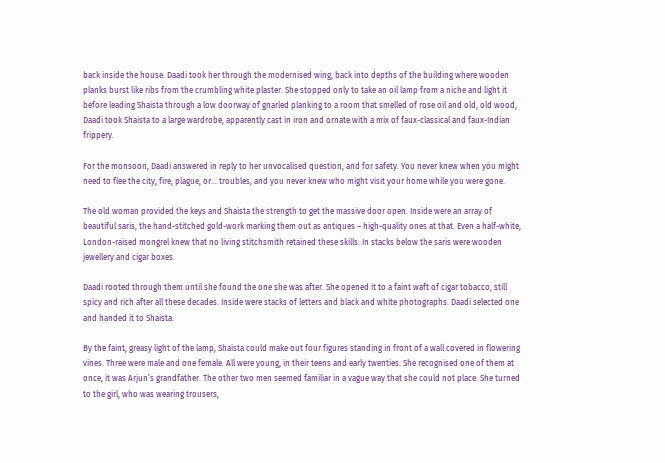back inside the house. Daadi took her through the modernised wing, back into depths of the building where wooden planks burst like ribs from the crumbling white plaster. She stopped only to take an oil lamp from a niche and light it before leading Shaista through a low doorway of gnarled planking to a room that smelled of rose oil and old, old wood, Daadi took Shaista to a large wardrobe, apparently cast in iron and ornate with a mix of faux-classical and faux-Indian frippery.

For the monsoon, Daadi answered in reply to her unvocalised question, and for safety. You never knew when you might need to flee the city, fire, plague, or… troubles, and you never knew who might visit your home while you were gone.

The old woman provided the keys and Shaista the strength to get the massive door open. Inside were an array of beautiful saris, the hand-stitched gold-work marking them out as antiques – high-quality ones at that. Even a half-white, London-raised mongrel knew that no living stitchsmith retained these skills. In stacks below the saris were wooden jewellery and cigar boxes.

Daadi rooted through them until she found the one she was after. She opened it to a faint waft of cigar tobacco, still spicy and rich after all these decades. Inside were stacks of letters and black and white photographs. Daadi selected one and handed it to Shaista.

By the faint, greasy light of the lamp, Shaista could make out four figures standing in front of a wall covered in flowering vines. Three were male and one female. All were young, in their teens and early twenties. She recognised one of them at once, it was Arjun’s grandfather. The other two men seemed familiar in a vague way that she could not place. She turned to the girl, who was wearing trousers,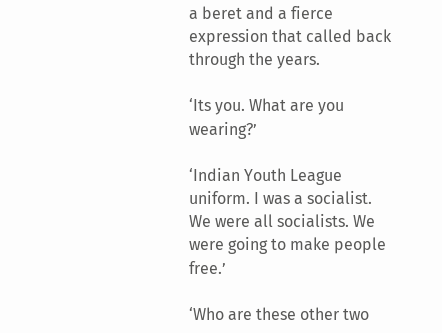a beret and a fierce expression that called back through the years.

‘Its you. What are you wearing?’

‘Indian Youth League uniform. I was a socialist. We were all socialists. We were going to make people free.’

‘Who are these other two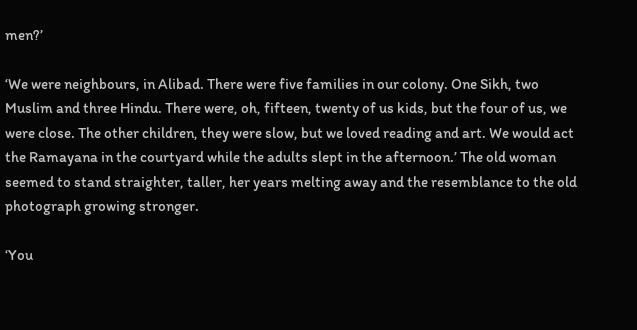men?’

‘We were neighbours, in Alibad. There were five families in our colony. One Sikh, two Muslim and three Hindu. There were, oh, fifteen, twenty of us kids, but the four of us, we were close. The other children, they were slow, but we loved reading and art. We would act the Ramayana in the courtyard while the adults slept in the afternoon.’ The old woman seemed to stand straighter, taller, her years melting away and the resemblance to the old photograph growing stronger.

‘You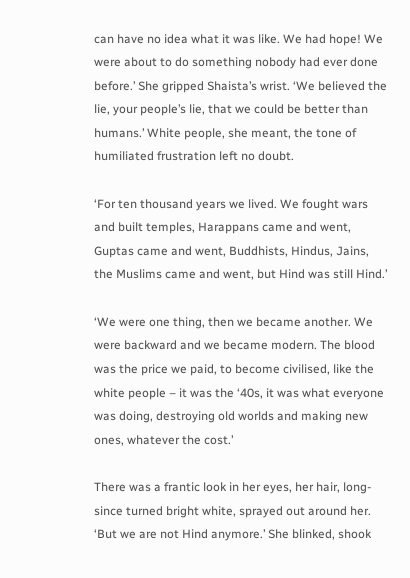can have no idea what it was like. We had hope! We were about to do something nobody had ever done before.’ She gripped Shaista’s wrist. ‘We believed the lie, your people’s lie, that we could be better than humans.’ White people, she meant, the tone of humiliated frustration left no doubt.

‘For ten thousand years we lived. We fought wars and built temples, Harappans came and went, Guptas came and went, Buddhists, Hindus, Jains, the Muslims came and went, but Hind was still Hind.’

‘We were one thing, then we became another. We were backward and we became modern. The blood was the price we paid, to become civilised, like the white people – it was the ‘40s, it was what everyone was doing, destroying old worlds and making new ones, whatever the cost.’

There was a frantic look in her eyes, her hair, long-since turned bright white, sprayed out around her. ‘But we are not Hind anymore.’ She blinked, shook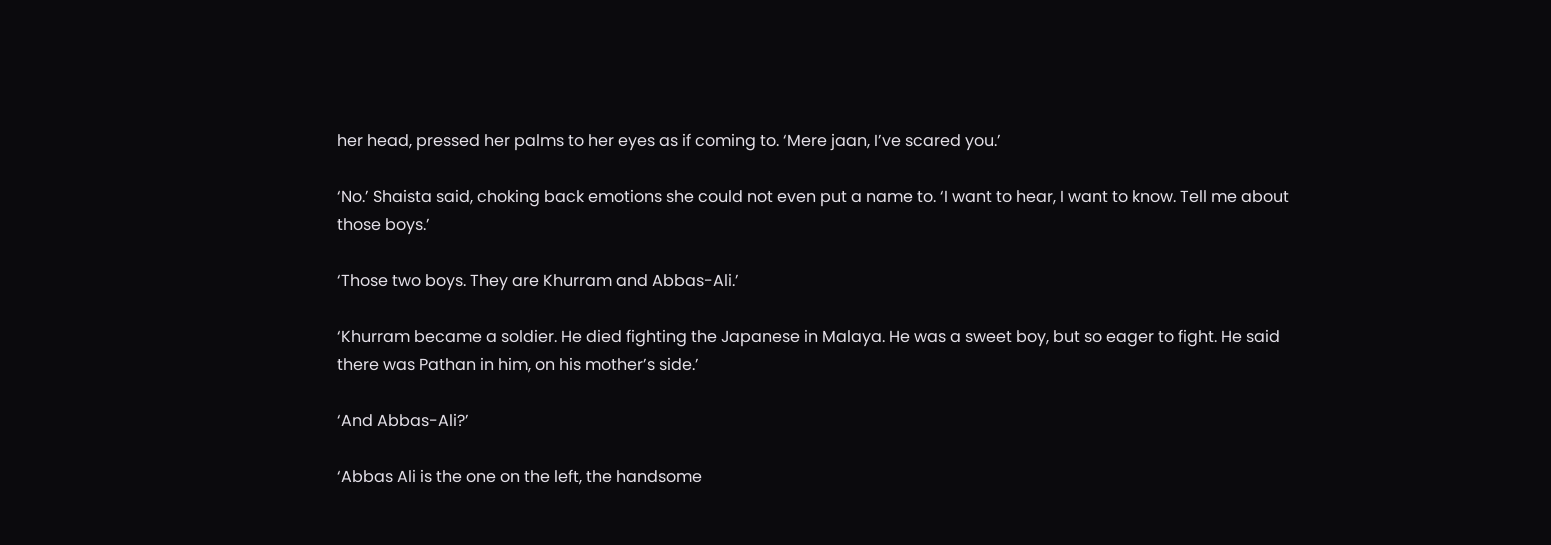her head, pressed her palms to her eyes as if coming to. ‘Mere jaan, I’ve scared you.’

‘No.’ Shaista said, choking back emotions she could not even put a name to. ‘I want to hear, I want to know. Tell me about those boys.’

‘Those two boys. They are Khurram and Abbas-Ali.’

‘Khurram became a soldier. He died fighting the Japanese in Malaya. He was a sweet boy, but so eager to fight. He said there was Pathan in him, on his mother’s side.’

‘And Abbas-Ali?’

‘Abbas Ali is the one on the left, the handsome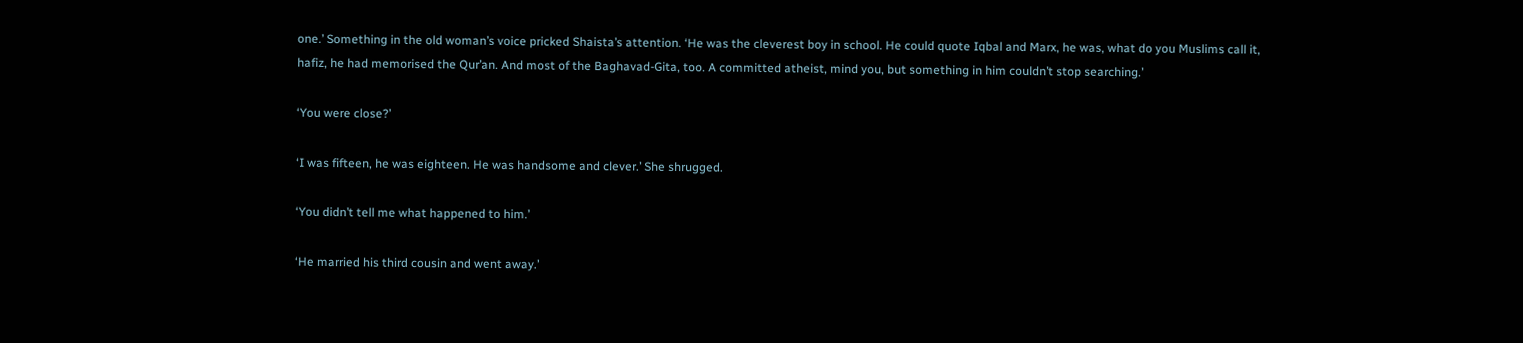one.’ Something in the old woman’s voice pricked Shaista’s attention. ‘He was the cleverest boy in school. He could quote Iqbal and Marx, he was, what do you Muslims call it, hafiz, he had memorised the Qur’an. And most of the Baghavad-Gita, too. A committed atheist, mind you, but something in him couldn’t stop searching.’

‘You were close?’

‘I was fifteen, he was eighteen. He was handsome and clever.’ She shrugged.

‘You didn’t tell me what happened to him.’

‘He married his third cousin and went away.’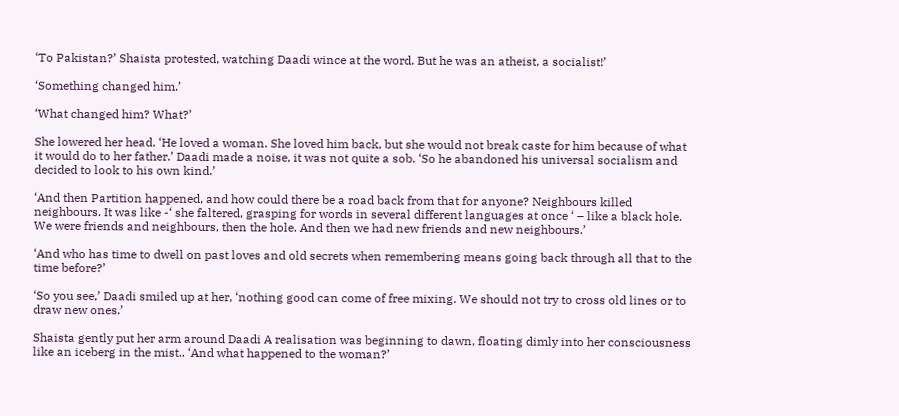‘To Pakistan?’ Shaista protested, watching Daadi wince at the word. But he was an atheist, a socialist!’

‘Something changed him.’

‘What changed him? What?’

She lowered her head. ‘He loved a woman. She loved him back, but she would not break caste for him because of what it would do to her father.’ Daadi made a noise, it was not quite a sob. ‘So he abandoned his universal socialism and decided to look to his own kind.’

‘And then Partition happened, and how could there be a road back from that for anyone? Neighbours killed neighbours. It was like -‘ she faltered, grasping for words in several different languages at once ‘ – like a black hole. We were friends and neighbours, then the hole. And then we had new friends and new neighbours.’

‘And who has time to dwell on past loves and old secrets when remembering means going back through all that to the time before?’

‘So you see,’ Daadi smiled up at her, ‘nothing good can come of free mixing. We should not try to cross old lines or to draw new ones.’

Shaista gently put her arm around Daadi A realisation was beginning to dawn, floating dimly into her consciousness like an iceberg in the mist.. ‘And what happened to the woman?’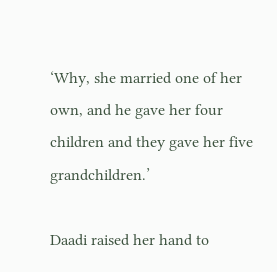‘Why, she married one of her own, and he gave her four children and they gave her five grandchildren.’

Daadi raised her hand to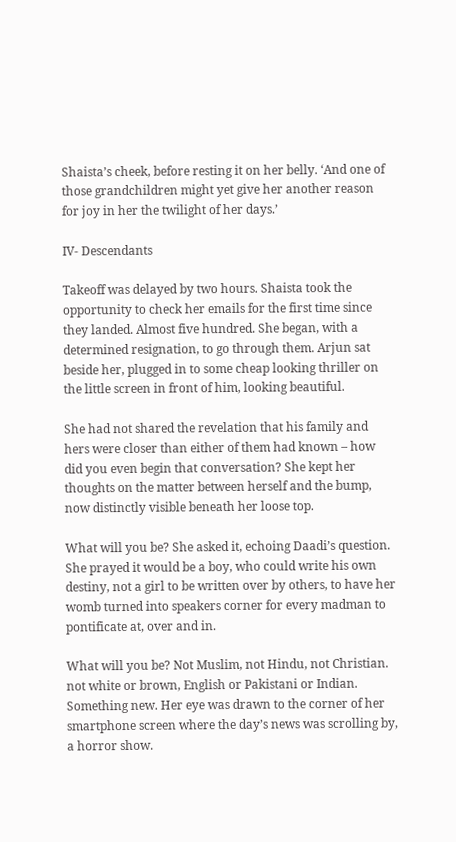Shaista’s cheek, before resting it on her belly. ‘And one of those grandchildren might yet give her another reason for joy in her the twilight of her days.’

IV- Descendants

Takeoff was delayed by two hours. Shaista took the opportunity to check her emails for the first time since they landed. Almost five hundred. She began, with a determined resignation, to go through them. Arjun sat beside her, plugged in to some cheap looking thriller on the little screen in front of him, looking beautiful.

She had not shared the revelation that his family and hers were closer than either of them had known – how did you even begin that conversation? She kept her thoughts on the matter between herself and the bump, now distinctly visible beneath her loose top.

What will you be? She asked it, echoing Daadi’s question. She prayed it would be a boy, who could write his own destiny, not a girl to be written over by others, to have her womb turned into speakers corner for every madman to pontificate at, over and in.

What will you be? Not Muslim, not Hindu, not Christian. not white or brown, English or Pakistani or Indian. Something new. Her eye was drawn to the corner of her smartphone screen where the day’s news was scrolling by, a horror show.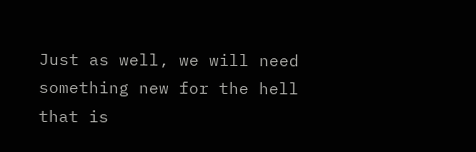Just as well, we will need something new for the hell that is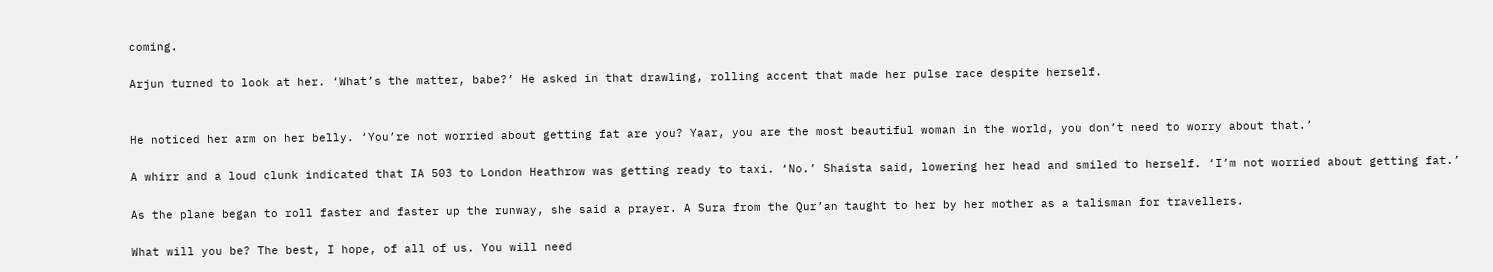coming.

Arjun turned to look at her. ‘What’s the matter, babe?’ He asked in that drawling, rolling accent that made her pulse race despite herself.


He noticed her arm on her belly. ‘You’re not worried about getting fat are you? Yaar, you are the most beautiful woman in the world, you don’t need to worry about that.’

A whirr and a loud clunk indicated that IA 503 to London Heathrow was getting ready to taxi. ‘No.’ Shaista said, lowering her head and smiled to herself. ‘I’m not worried about getting fat.’

As the plane began to roll faster and faster up the runway, she said a prayer. A Sura from the Qur’an taught to her by her mother as a talisman for travellers.

What will you be? The best, I hope, of all of us. You will need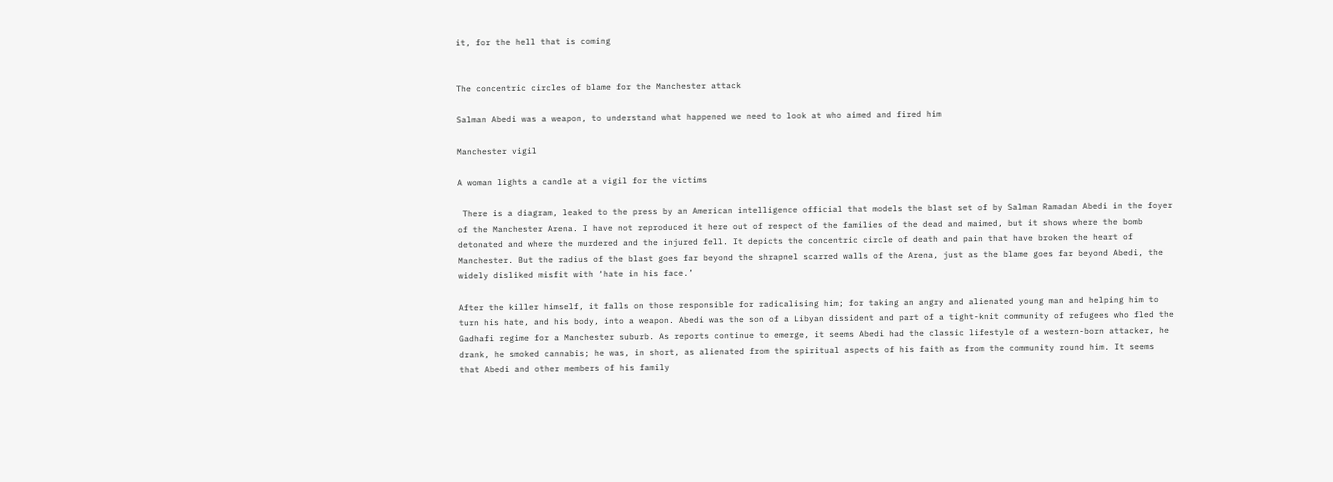it, for the hell that is coming


The concentric circles of blame for the Manchester attack

Salman Abedi was a weapon, to understand what happened we need to look at who aimed and fired him

Manchester vigil

A woman lights a candle at a vigil for the victims

 There is a diagram, leaked to the press by an American intelligence official that models the blast set of by Salman Ramadan Abedi in the foyer of the Manchester Arena. I have not reproduced it here out of respect of the families of the dead and maimed, but it shows where the bomb detonated and where the murdered and the injured fell. It depicts the concentric circle of death and pain that have broken the heart of Manchester. But the radius of the blast goes far beyond the shrapnel scarred walls of the Arena, just as the blame goes far beyond Abedi, the widely disliked misfit with ‘hate in his face.’

After the killer himself, it falls on those responsible for radicalising him; for taking an angry and alienated young man and helping him to turn his hate, and his body, into a weapon. Abedi was the son of a Libyan dissident and part of a tight-knit community of refugees who fled the Gadhafi regime for a Manchester suburb. As reports continue to emerge, it seems Abedi had the classic lifestyle of a western-born attacker, he drank, he smoked cannabis; he was, in short, as alienated from the spiritual aspects of his faith as from the community round him. It seems that Abedi and other members of his family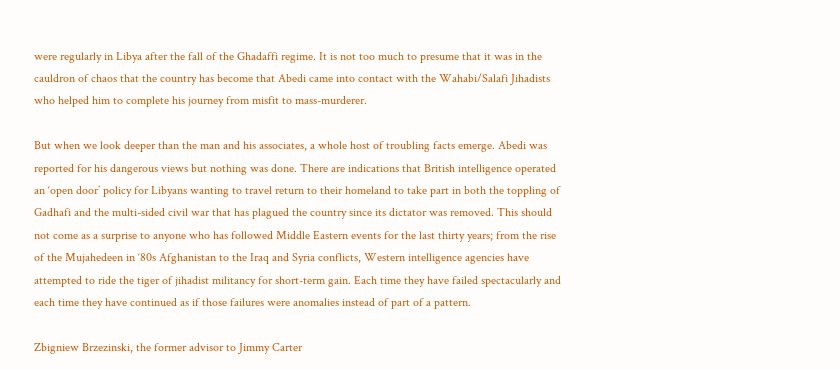were regularly in Libya after the fall of the Ghadaffi regime. It is not too much to presume that it was in the cauldron of chaos that the country has become that Abedi came into contact with the Wahabi/Salafi Jihadists who helped him to complete his journey from misfit to mass-murderer.

But when we look deeper than the man and his associates, a whole host of troubling facts emerge. Abedi was reported for his dangerous views but nothing was done. There are indications that British intelligence operated an ‘open door’ policy for Libyans wanting to travel return to their homeland to take part in both the toppling of Gadhafi and the multi-sided civil war that has plagued the country since its dictator was removed. This should not come as a surprise to anyone who has followed Middle Eastern events for the last thirty years; from the rise of the Mujahedeen in ‘80s Afghanistan to the Iraq and Syria conflicts, Western intelligence agencies have attempted to ride the tiger of jihadist militancy for short-term gain. Each time they have failed spectacularly and each time they have continued as if those failures were anomalies instead of part of a pattern.

Zbigniew Brzezinski, the former advisor to Jimmy Carter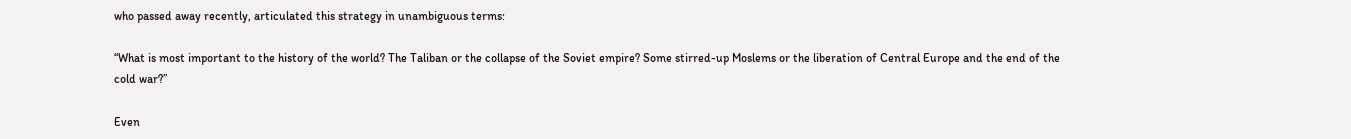who passed away recently, articulated this strategy in unambiguous terms:

“What is most important to the history of the world? The Taliban or the collapse of the Soviet empire? Some stirred-up Moslems or the liberation of Central Europe and the end of the cold war?”

Even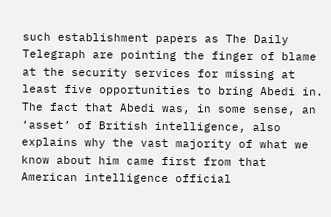such establishment papers as The Daily Telegraph are pointing the finger of blame at the security services for missing at least five opportunities to bring Abedi in. The fact that Abedi was, in some sense, an ‘asset’ of British intelligence, also explains why the vast majority of what we know about him came first from that American intelligence official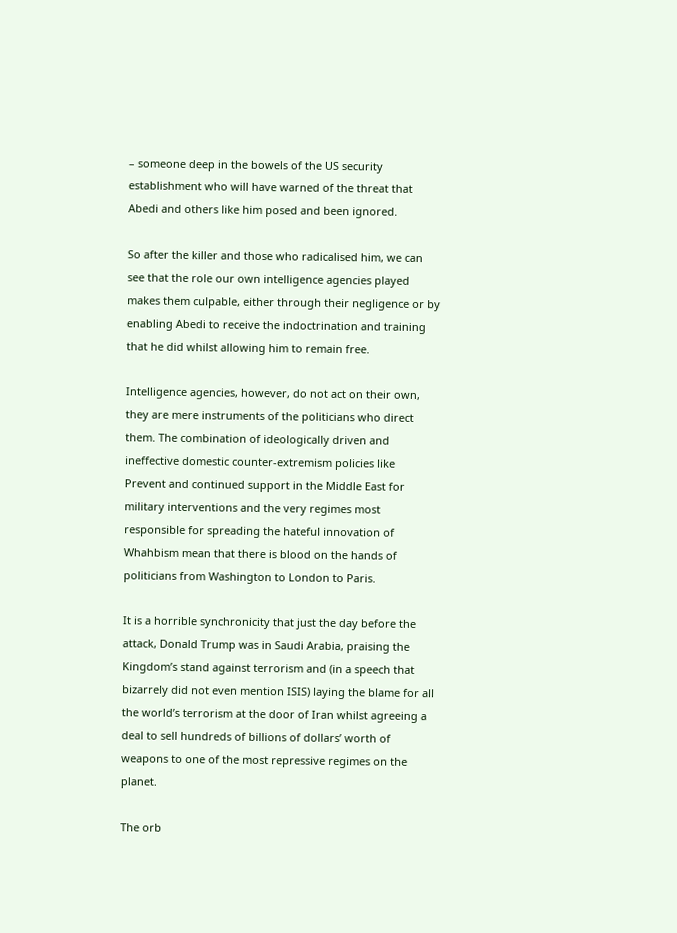– someone deep in the bowels of the US security establishment who will have warned of the threat that Abedi and others like him posed and been ignored.

So after the killer and those who radicalised him, we can see that the role our own intelligence agencies played makes them culpable, either through their negligence or by enabling Abedi to receive the indoctrination and training that he did whilst allowing him to remain free.

Intelligence agencies, however, do not act on their own, they are mere instruments of the politicians who direct them. The combination of ideologically driven and ineffective domestic counter-extremism policies like Prevent and continued support in the Middle East for military interventions and the very regimes most responsible for spreading the hateful innovation of Whahbism mean that there is blood on the hands of politicians from Washington to London to Paris.

It is a horrible synchronicity that just the day before the attack, Donald Trump was in Saudi Arabia, praising the Kingdom’s stand against terrorism and (in a speech that bizarrely did not even mention ISIS) laying the blame for all the world’s terrorism at the door of Iran whilst agreeing a deal to sell hundreds of billions of dollars’ worth of weapons to one of the most repressive regimes on the planet.

The orb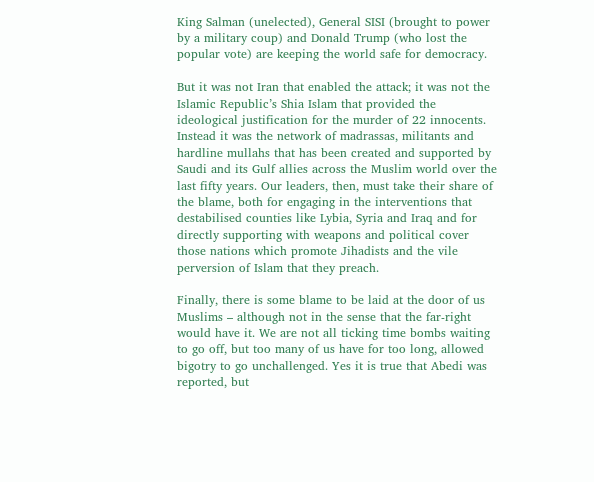King Salman (unelected), General SISI (brought to power by a military coup) and Donald Trump (who lost the popular vote) are keeping the world safe for democracy.

But it was not Iran that enabled the attack; it was not the Islamic Republic’s Shia Islam that provided the ideological justification for the murder of 22 innocents. Instead it was the network of madrassas, militants and hardline mullahs that has been created and supported by Saudi and its Gulf allies across the Muslim world over the last fifty years. Our leaders, then, must take their share of the blame, both for engaging in the interventions that destabilised counties like Lybia, Syria and Iraq and for directly supporting with weapons and political cover those nations which promote Jihadists and the vile perversion of Islam that they preach.

Finally, there is some blame to be laid at the door of us Muslims – although not in the sense that the far-right would have it. We are not all ticking time bombs waiting to go off, but too many of us have for too long, allowed bigotry to go unchallenged. Yes it is true that Abedi was reported, but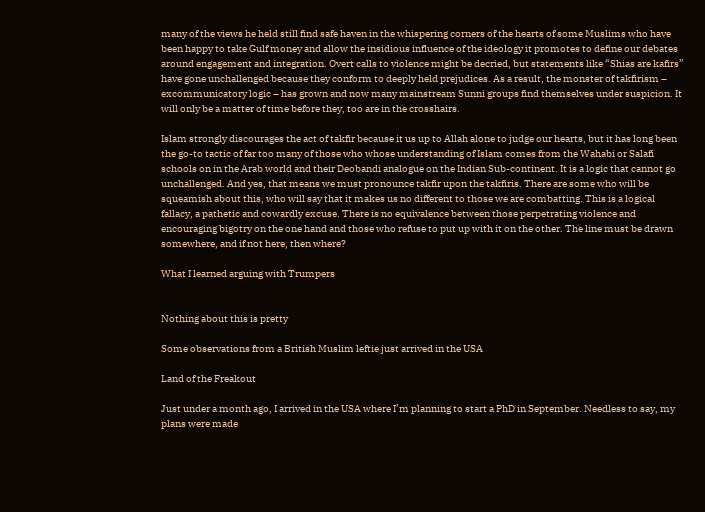many of the views he held still find safe haven in the whispering corners of the hearts of some Muslims who have been happy to take Gulf money and allow the insidious influence of the ideology it promotes to define our debates around engagement and integration. Overt calls to violence might be decried, but statements like “Shias are kafirs” have gone unchallenged because they conform to deeply held prejudices. As a result, the monster of takfirism – excommunicatory logic – has grown and now many mainstream Sunni groups find themselves under suspicion. It will only be a matter of time before they, too are in the crosshairs.

Islam strongly discourages the act of takfir because it us up to Allah alone to judge our hearts, but it has long been the go-to tactic of far too many of those who whose understanding of Islam comes from the Wahabi or Salafi schools on in the Arab world and their Deobandi analogue on the Indian Sub-continent. It is a logic that cannot go unchallenged. And yes, that means we must pronounce takfir upon the takfiris. There are some who will be squeamish about this, who will say that it makes us no different to those we are combatting. This is a logical fallacy, a pathetic and cowardly excuse. There is no equivalence between those perpetrating violence and encouraging bigotry on the one hand and those who refuse to put up with it on the other. The line must be drawn somewhere, and if not here, then where?

What I learned arguing with Trumpers


Nothing about this is pretty

Some observations from a British Muslim leftie just arrived in the USA

Land of the Freakout

Just under a month ago, I arrived in the USA where I’m planning to start a PhD in September. Needless to say, my plans were made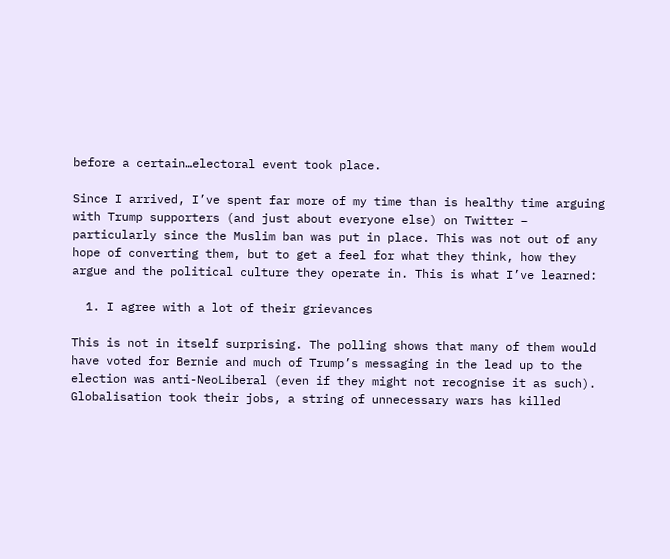before a certain…electoral event took place.

Since I arrived, I’ve spent far more of my time than is healthy time arguing with Trump supporters (and just about everyone else) on Twitter – particularly since the Muslim ban was put in place. This was not out of any hope of converting them, but to get a feel for what they think, how they argue and the political culture they operate in. This is what I’ve learned:

  1. I agree with a lot of their grievances

This is not in itself surprising. The polling shows that many of them would have voted for Bernie and much of Trump’s messaging in the lead up to the election was anti-NeoLiberal (even if they might not recognise it as such). Globalisation took their jobs, a string of unnecessary wars has killed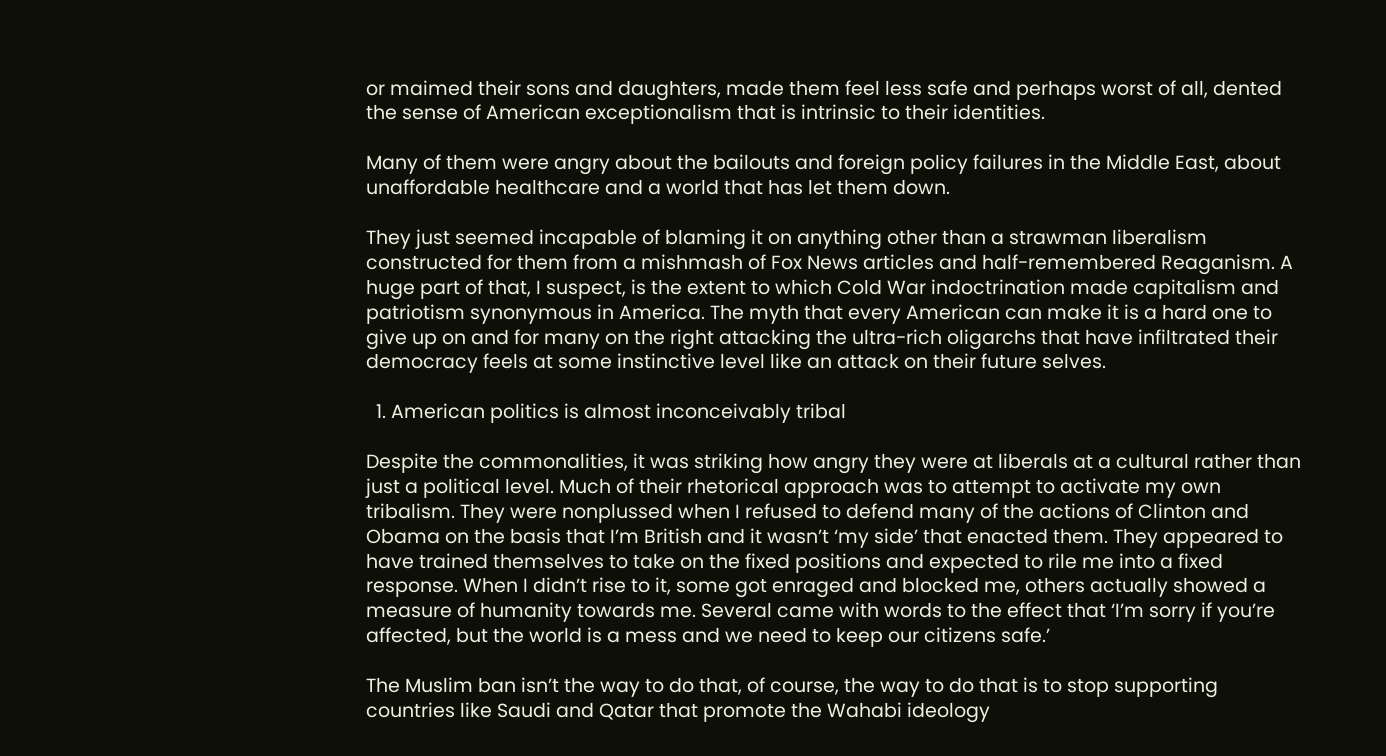or maimed their sons and daughters, made them feel less safe and perhaps worst of all, dented the sense of American exceptionalism that is intrinsic to their identities.

Many of them were angry about the bailouts and foreign policy failures in the Middle East, about unaffordable healthcare and a world that has let them down.

They just seemed incapable of blaming it on anything other than a strawman liberalism constructed for them from a mishmash of Fox News articles and half-remembered Reaganism. A huge part of that, I suspect, is the extent to which Cold War indoctrination made capitalism and patriotism synonymous in America. The myth that every American can make it is a hard one to give up on and for many on the right attacking the ultra-rich oligarchs that have infiltrated their democracy feels at some instinctive level like an attack on their future selves.

  1. American politics is almost inconceivably tribal

Despite the commonalities, it was striking how angry they were at liberals at a cultural rather than just a political level. Much of their rhetorical approach was to attempt to activate my own tribalism. They were nonplussed when I refused to defend many of the actions of Clinton and Obama on the basis that I’m British and it wasn’t ‘my side’ that enacted them. They appeared to have trained themselves to take on the fixed positions and expected to rile me into a fixed response. When I didn’t rise to it, some got enraged and blocked me, others actually showed a measure of humanity towards me. Several came with words to the effect that ‘I’m sorry if you’re affected, but the world is a mess and we need to keep our citizens safe.’

The Muslim ban isn’t the way to do that, of course, the way to do that is to stop supporting countries like Saudi and Qatar that promote the Wahabi ideology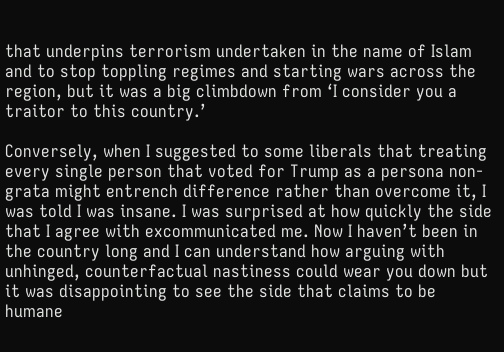that underpins terrorism undertaken in the name of Islam and to stop toppling regimes and starting wars across the region, but it was a big climbdown from ‘I consider you a traitor to this country.’

Conversely, when I suggested to some liberals that treating every single person that voted for Trump as a persona non-grata might entrench difference rather than overcome it, I was told I was insane. I was surprised at how quickly the side that I agree with excommunicated me. Now I haven’t been in the country long and I can understand how arguing with unhinged, counterfactual nastiness could wear you down but it was disappointing to see the side that claims to be humane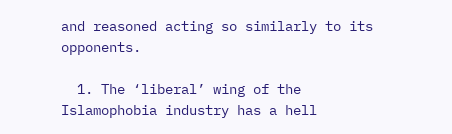and reasoned acting so similarly to its opponents.

  1. The ‘liberal’ wing of the Islamophobia industry has a hell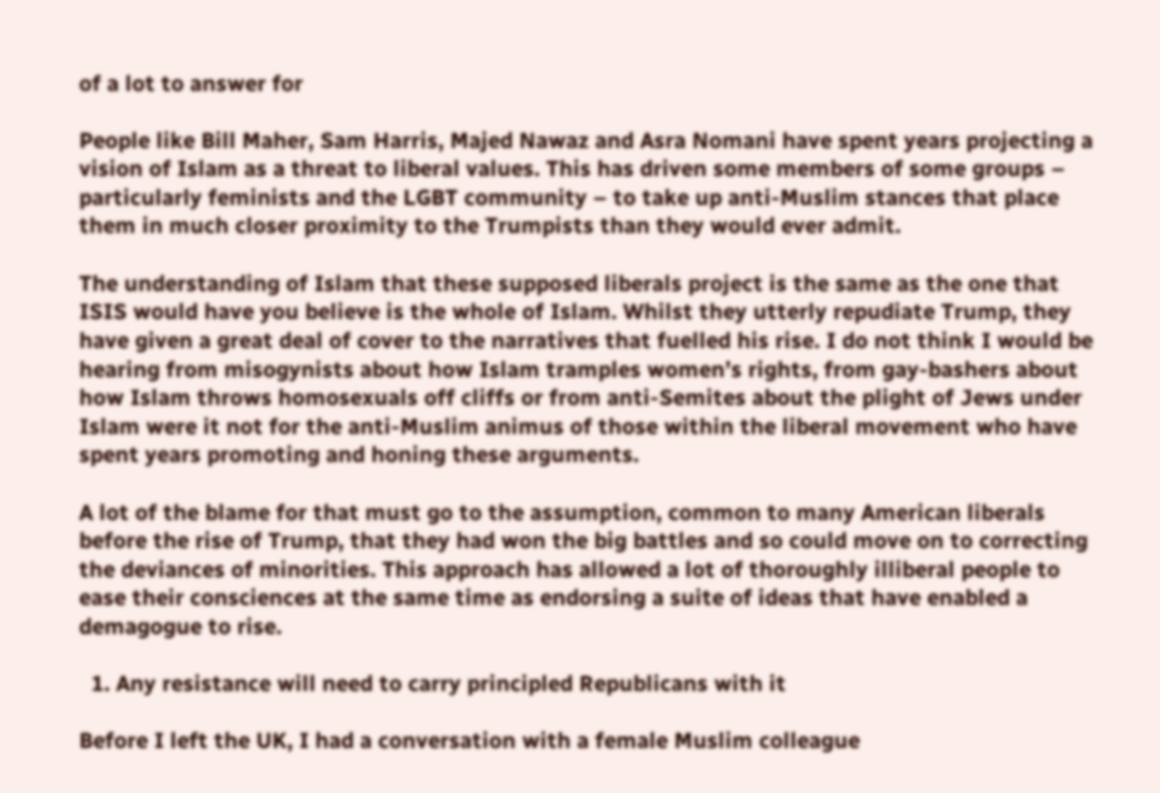of a lot to answer for

People like Bill Maher, Sam Harris, Majed Nawaz and Asra Nomani have spent years projecting a vision of Islam as a threat to liberal values. This has driven some members of some groups – particularly feminists and the LGBT community – to take up anti-Muslim stances that place them in much closer proximity to the Trumpists than they would ever admit.

The understanding of Islam that these supposed liberals project is the same as the one that ISIS would have you believe is the whole of Islam. Whilst they utterly repudiate Trump, they have given a great deal of cover to the narratives that fuelled his rise. I do not think I would be hearing from misogynists about how Islam tramples women’s rights, from gay-bashers about how Islam throws homosexuals off cliffs or from anti-Semites about the plight of Jews under Islam were it not for the anti-Muslim animus of those within the liberal movement who have spent years promoting and honing these arguments.

A lot of the blame for that must go to the assumption, common to many American liberals before the rise of Trump, that they had won the big battles and so could move on to correcting the deviances of minorities. This approach has allowed a lot of thoroughly illiberal people to ease their consciences at the same time as endorsing a suite of ideas that have enabled a demagogue to rise.

  1. Any resistance will need to carry principled Republicans with it

Before I left the UK, I had a conversation with a female Muslim colleague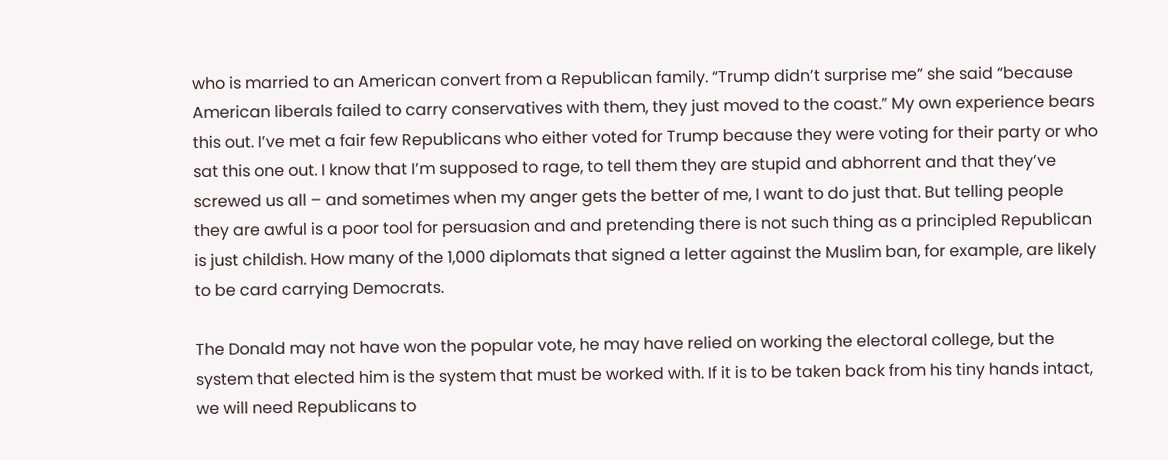who is married to an American convert from a Republican family. “Trump didn’t surprise me” she said “because American liberals failed to carry conservatives with them, they just moved to the coast.” My own experience bears this out. I’ve met a fair few Republicans who either voted for Trump because they were voting for their party or who sat this one out. I know that I’m supposed to rage, to tell them they are stupid and abhorrent and that they’ve screwed us all – and sometimes when my anger gets the better of me, I want to do just that. But telling people they are awful is a poor tool for persuasion and and pretending there is not such thing as a principled Republican is just childish. How many of the 1,000 diplomats that signed a letter against the Muslim ban, for example, are likely to be card carrying Democrats.

The Donald may not have won the popular vote, he may have relied on working the electoral college, but the system that elected him is the system that must be worked with. If it is to be taken back from his tiny hands intact, we will need Republicans to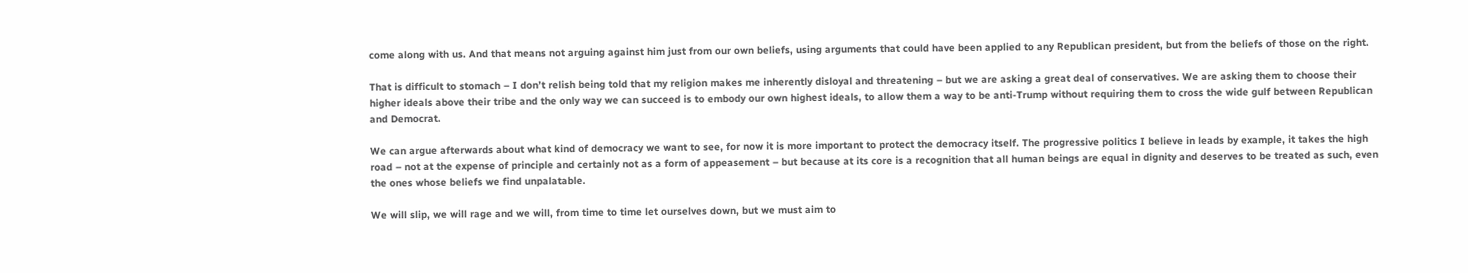come along with us. And that means not arguing against him just from our own beliefs, using arguments that could have been applied to any Republican president, but from the beliefs of those on the right.

That is difficult to stomach – I don’t relish being told that my religion makes me inherently disloyal and threatening – but we are asking a great deal of conservatives. We are asking them to choose their higher ideals above their tribe and the only way we can succeed is to embody our own highest ideals, to allow them a way to be anti-Trump without requiring them to cross the wide gulf between Republican and Democrat.

We can argue afterwards about what kind of democracy we want to see, for now it is more important to protect the democracy itself. The progressive politics I believe in leads by example, it takes the high road – not at the expense of principle and certainly not as a form of appeasement – but because at its core is a recognition that all human beings are equal in dignity and deserves to be treated as such, even the ones whose beliefs we find unpalatable.

We will slip, we will rage and we will, from time to time let ourselves down, but we must aim to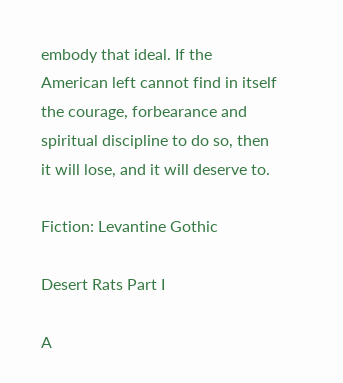embody that ideal. If the American left cannot find in itself the courage, forbearance and spiritual discipline to do so, then it will lose, and it will deserve to.

Fiction: Levantine Gothic

Desert Rats Part I

A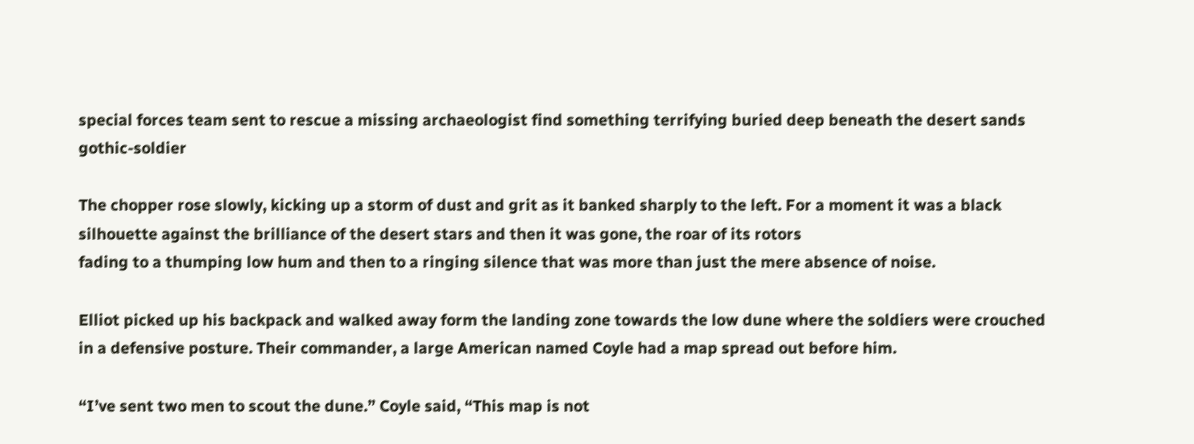special forces team sent to rescue a missing archaeologist find something terrifying buried deep beneath the desert sands gothic-soldier

The chopper rose slowly, kicking up a storm of dust and grit as it banked sharply to the left. For a moment it was a black silhouette against the brilliance of the desert stars and then it was gone, the roar of its rotors
fading to a thumping low hum and then to a ringing silence that was more than just the mere absence of noise.

Elliot picked up his backpack and walked away form the landing zone towards the low dune where the soldiers were crouched in a defensive posture. Their commander, a large American named Coyle had a map spread out before him.

“I’ve sent two men to scout the dune.” Coyle said, “This map is not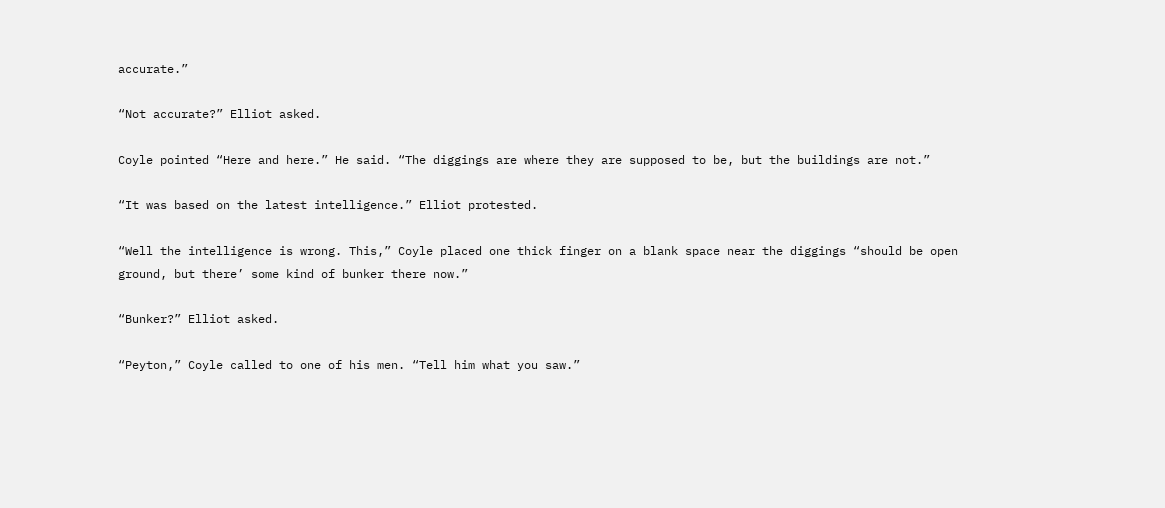accurate.”

“Not accurate?” Elliot asked.

Coyle pointed “Here and here.” He said. “The diggings are where they are supposed to be, but the buildings are not.”

“It was based on the latest intelligence.” Elliot protested.

“Well the intelligence is wrong. This,” Coyle placed one thick finger on a blank space near the diggings “should be open ground, but there’ some kind of bunker there now.”

“Bunker?” Elliot asked.

“Peyton,” Coyle called to one of his men. “Tell him what you saw.”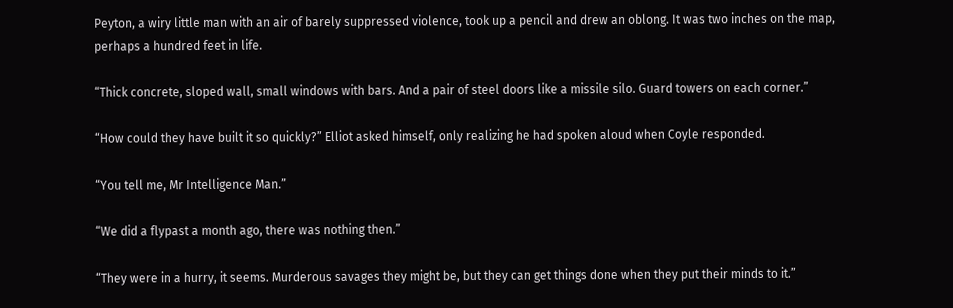Peyton, a wiry little man with an air of barely suppressed violence, took up a pencil and drew an oblong. It was two inches on the map, perhaps a hundred feet in life.

“Thick concrete, sloped wall, small windows with bars. And a pair of steel doors like a missile silo. Guard towers on each corner.”

“How could they have built it so quickly?” Elliot asked himself, only realizing he had spoken aloud when Coyle responded.

“You tell me, Mr Intelligence Man.”

“We did a flypast a month ago, there was nothing then.”

“They were in a hurry, it seems. Murderous savages they might be, but they can get things done when they put their minds to it.”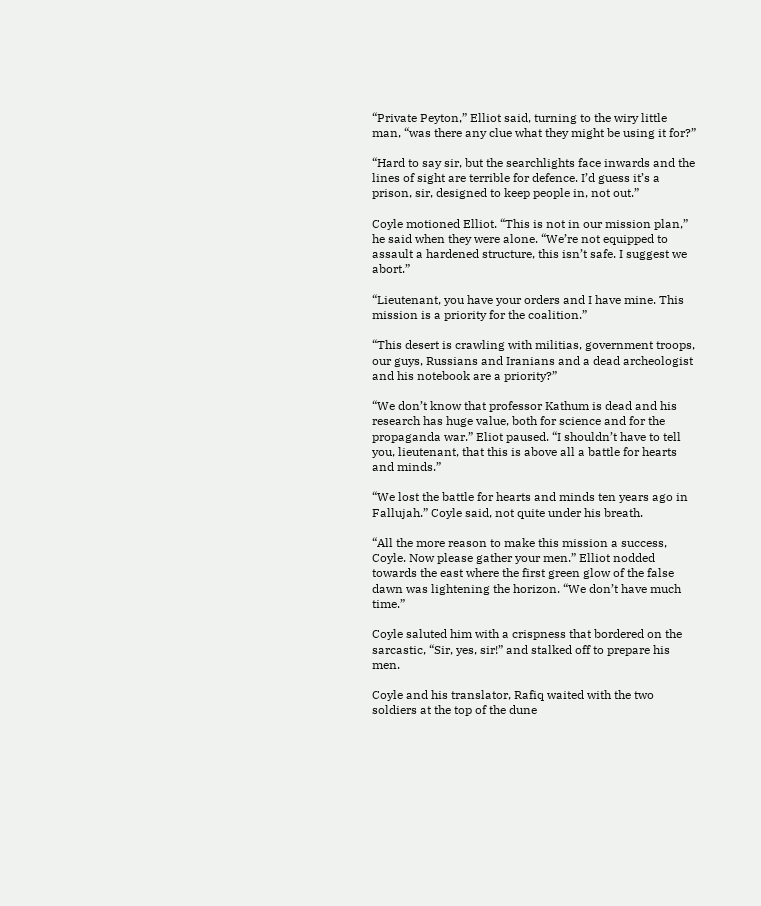“Private Peyton,” Elliot said, turning to the wiry little man, “was there any clue what they might be using it for?”

“Hard to say sir, but the searchlights face inwards and the lines of sight are terrible for defence. I’d guess it’s a prison, sir, designed to keep people in, not out.”

Coyle motioned Elliot. “This is not in our mission plan,” he said when they were alone. “We’re not equipped to assault a hardened structure, this isn’t safe. I suggest we abort.”

“Lieutenant, you have your orders and I have mine. This mission is a priority for the coalition.”

“This desert is crawling with militias, government troops, our guys, Russians and Iranians and a dead archeologist and his notebook are a priority?”

“We don’t know that professor Kathum is dead and his research has huge value, both for science and for the propaganda war.” Eliot paused. “I shouldn’t have to tell you, lieutenant, that this is above all a battle for hearts and minds.”

“We lost the battle for hearts and minds ten years ago in Fallujah.” Coyle said, not quite under his breath.

“All the more reason to make this mission a success, Coyle. Now please gather your men.” Elliot nodded towards the east where the first green glow of the false dawn was lightening the horizon. “We don’t have much time.”

Coyle saluted him with a crispness that bordered on the sarcastic, “Sir, yes, sir!” and stalked off to prepare his men.

Coyle and his translator, Rafiq waited with the two soldiers at the top of the dune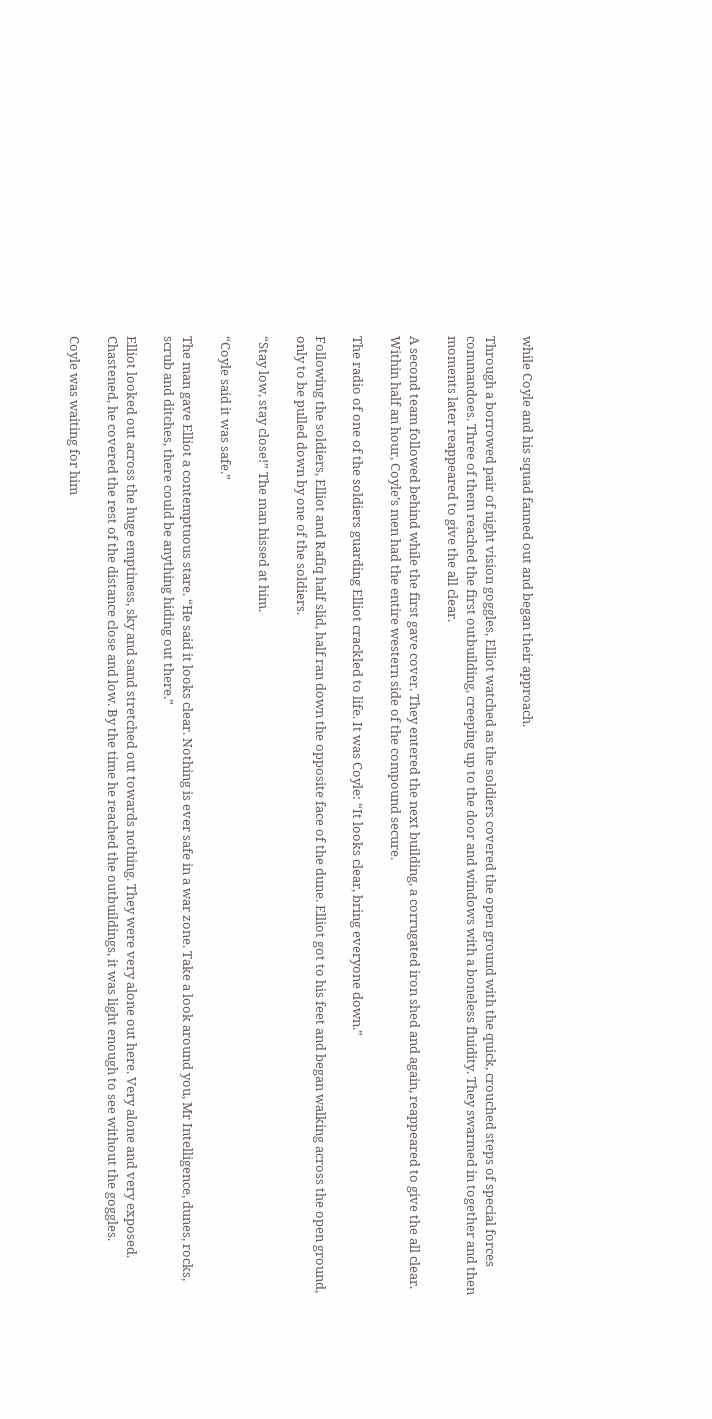while Coyle and his squad fanned out and began their approach.

Through a borrowed pair of night vision goggles, Elliot watched as the soldiers covered the open ground with the quick, crouched steps of special forces commandoes. Three of them reached the first outbuilding, creeping up to the door and windows with a boneless fluidity. They swarmed in together and then moments later reappeared to give the all clear.

A second team followed behind while the first gave cover. They entered the next building, a corrugated iron shed and again, reappeared to give the all clear. Within half an hour, Coyle’s men had the entire western side of the compound secure.

The radio of one of the soldiers guarding Elliot crackled to life. It was Coyle: “It looks clear, bring everyone down.”

Following the soldiers, Elliot and Rafiq half slid, half ran down the opposite face of the dune. Elliot got to his feet and began walking across the open ground, only to be pulled down by one of the soldiers.

“Stay low, stay close!” The man hissed at him.

“Coyle said it was safe.”

The man gave Elliot a contemptuous stare. “He said it looks clear. Nothing is ever safe in a war zone. Take a look around you, Mr Intelligence, dunes, rocks, scrub and ditches, there could be anything hiding out there.”

Elliot looked out across the huge emptiness, sky and sand stretched out towards nothing. They were very alone out here. Very alone and very exposed. Chastened, he covered the rest of the distance close and low. By the time he reached the outbuildings, it was light enough to see without the goggles.

Coyle was waiting for him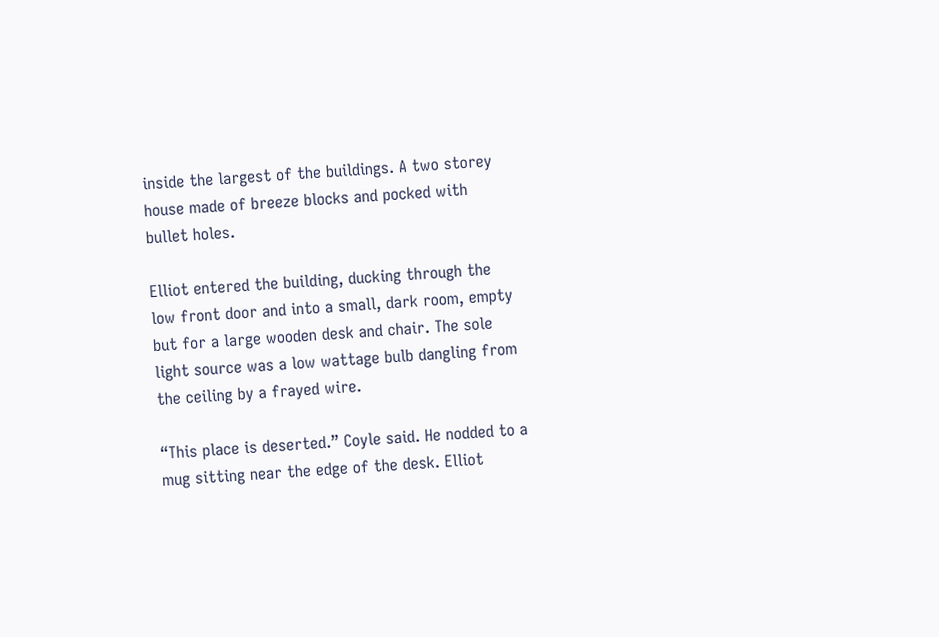inside the largest of the buildings. A two storey house made of breeze blocks and pocked with bullet holes.

Elliot entered the building, ducking through the low front door and into a small, dark room, empty but for a large wooden desk and chair. The sole light source was a low wattage bulb dangling from the ceiling by a frayed wire.

“This place is deserted.” Coyle said. He nodded to a mug sitting near the edge of the desk. Elliot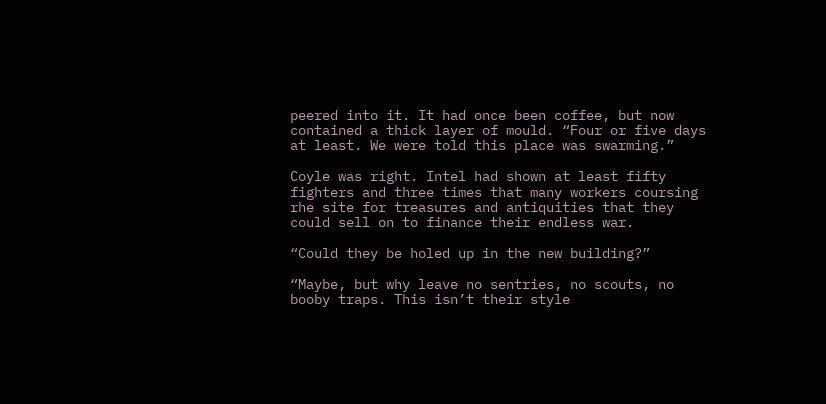peered into it. It had once been coffee, but now contained a thick layer of mould. “Four or five days at least. We were told this place was swarming.”

Coyle was right. Intel had shown at least fifty fighters and three times that many workers coursing rhe site for treasures and antiquities that they could sell on to finance their endless war.

“Could they be holed up in the new building?”

“Maybe, but why leave no sentries, no scouts, no booby traps. This isn’t their style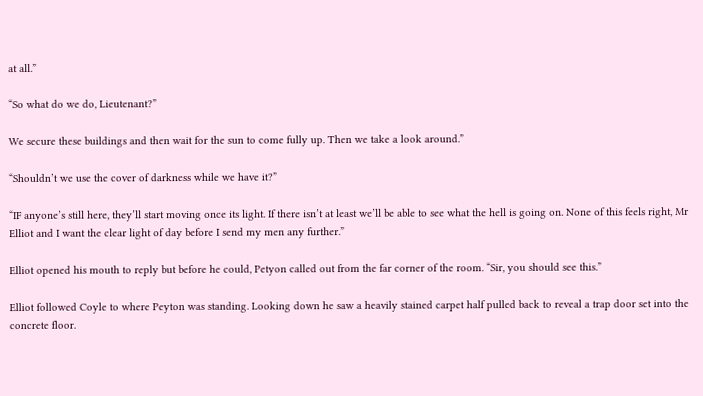at all.”

“So what do we do, Lieutenant?”

We secure these buildings and then wait for the sun to come fully up. Then we take a look around.”

“Shouldn’t we use the cover of darkness while we have it?”

“IF anyone’s still here, they’ll start moving once its light. If there isn’t at least we’ll be able to see what the hell is going on. None of this feels right, Mr Elliot and I want the clear light of day before I send my men any further.”

Elliot opened his mouth to reply but before he could, Petyon called out from the far corner of the room. “Sir, you should see this.”

Elliot followed Coyle to where Peyton was standing. Looking down he saw a heavily stained carpet half pulled back to reveal a trap door set into the concrete floor.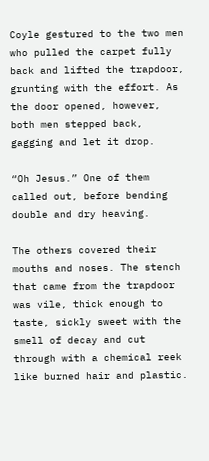Coyle gestured to the two men who pulled the carpet fully back and lifted the trapdoor, grunting with the effort. As the door opened, however, both men stepped back, gagging and let it drop.

“Oh Jesus.” One of them called out, before bending double and dry heaving.

The others covered their mouths and noses. The stench that came from the trapdoor was vile, thick enough to taste, sickly sweet with the smell of decay and cut through with a chemical reek like burned hair and plastic.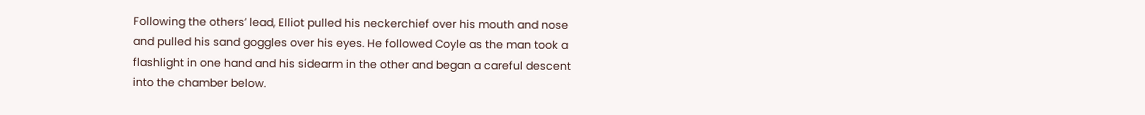Following the others’ lead, Elliot pulled his neckerchief over his mouth and nose and pulled his sand goggles over his eyes. He followed Coyle as the man took a flashlight in one hand and his sidearm in the other and began a careful descent into the chamber below.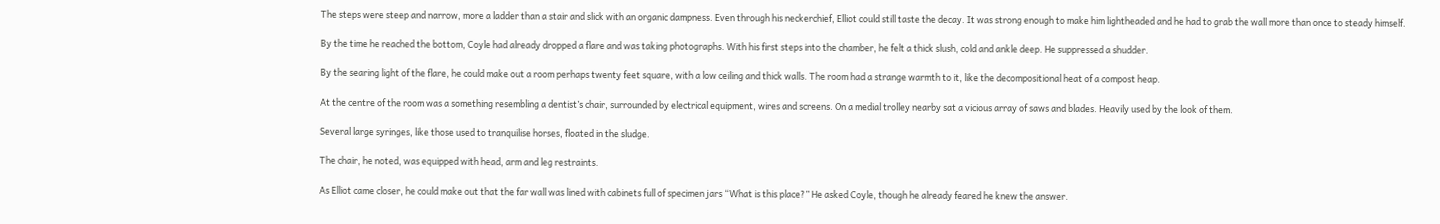The steps were steep and narrow, more a ladder than a stair and slick with an organic dampness. Even through his neckerchief, Elliot could still taste the decay. It was strong enough to make him lightheaded and he had to grab the wall more than once to steady himself.

By the time he reached the bottom, Coyle had already dropped a flare and was taking photographs. With his first steps into the chamber, he felt a thick slush, cold and ankle deep. He suppressed a shudder.

By the searing light of the flare, he could make out a room perhaps twenty feet square, with a low ceiling and thick walls. The room had a strange warmth to it, like the decompositional heat of a compost heap.

At the centre of the room was a something resembling a dentist’s chair, surrounded by electrical equipment, wires and screens. On a medial trolley nearby sat a vicious array of saws and blades. Heavily used by the look of them.

Several large syringes, like those used to tranquilise horses, floated in the sludge.

The chair, he noted, was equipped with head, arm and leg restraints.

As Elliot came closer, he could make out that the far wall was lined with cabinets full of specimen jars “What is this place?” He asked Coyle, though he already feared he knew the answer.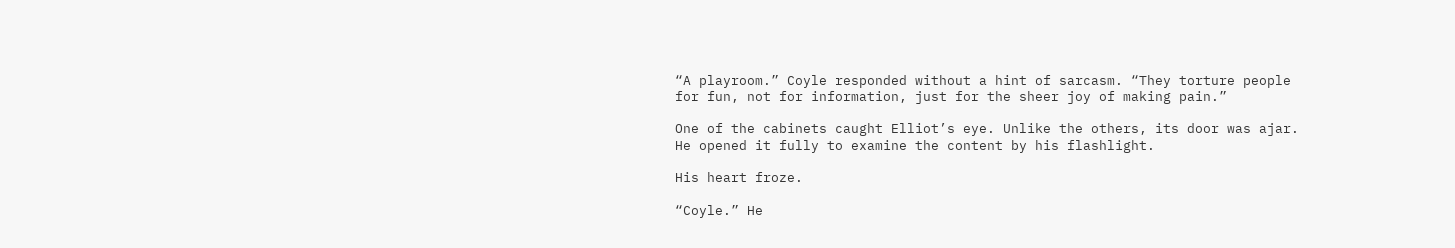“A playroom.” Coyle responded without a hint of sarcasm. “They torture people for fun, not for information, just for the sheer joy of making pain.”

One of the cabinets caught Elliot’s eye. Unlike the others, its door was ajar. He opened it fully to examine the content by his flashlight.

His heart froze.

“Coyle.” He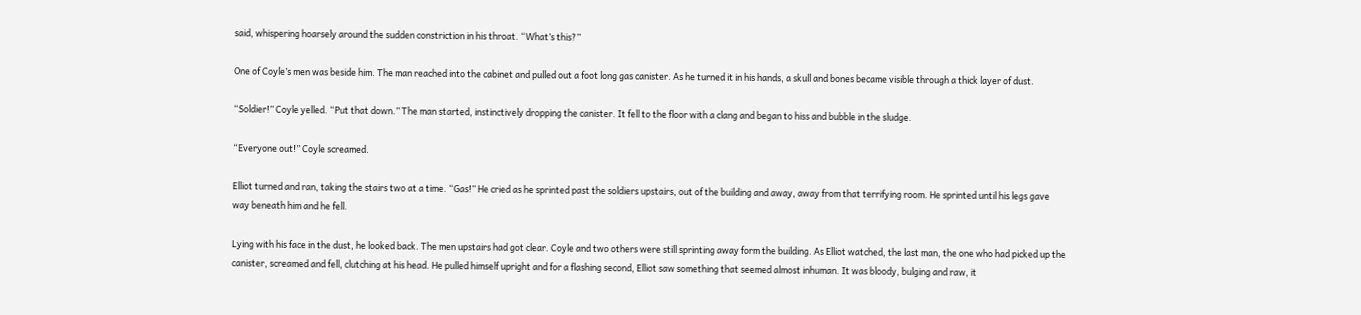said, whispering hoarsely around the sudden constriction in his throat. “What’s this?”

One of Coyle’s men was beside him. The man reached into the cabinet and pulled out a foot long gas canister. As he turned it in his hands, a skull and bones became visible through a thick layer of dust.

“Soldier!” Coyle yelled. “Put that down.” The man started, instinctively dropping the canister. It fell to the floor with a clang and began to hiss and bubble in the sludge.

“Everyone out!” Coyle screamed.

Elliot turned and ran, taking the stairs two at a time. “Gas!” He cried as he sprinted past the soldiers upstairs, out of the building and away, away from that terrifying room. He sprinted until his legs gave way beneath him and he fell.

Lying with his face in the dust, he looked back. The men upstairs had got clear. Coyle and two others were still sprinting away form the building. As Elliot watched, the last man, the one who had picked up the canister, screamed and fell, clutching at his head. He pulled himself upright and for a flashing second, Elliot saw something that seemed almost inhuman. It was bloody, bulging and raw, it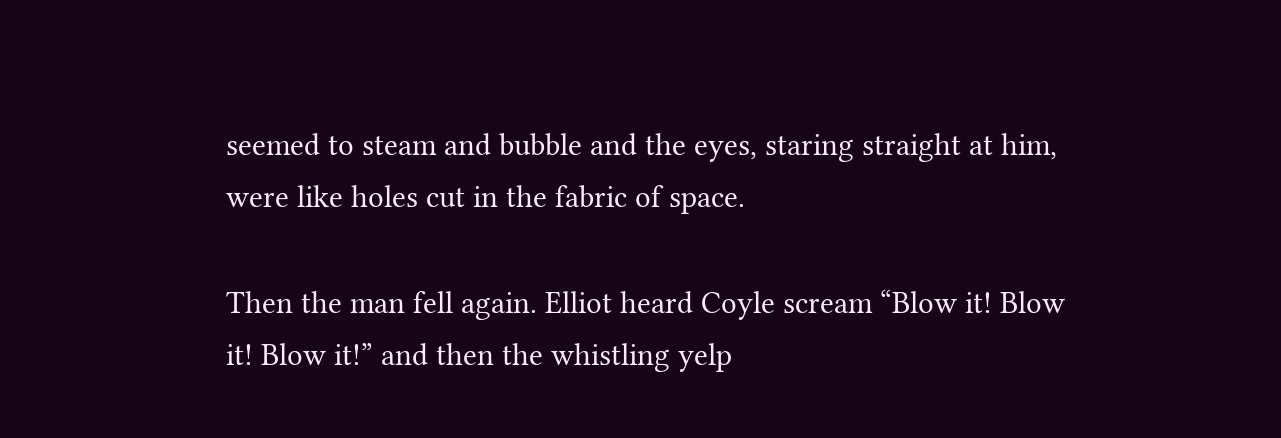seemed to steam and bubble and the eyes, staring straight at him, were like holes cut in the fabric of space.

Then the man fell again. Elliot heard Coyle scream “Blow it! Blow it! Blow it!” and then the whistling yelp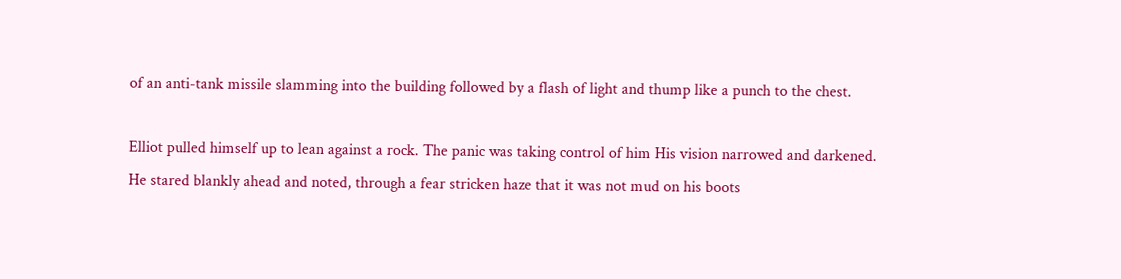of an anti-tank missile slamming into the building followed by a flash of light and thump like a punch to the chest.

Elliot pulled himself up to lean against a rock. The panic was taking control of him His vision narrowed and darkened. He stared blankly ahead and noted, through a fear stricken haze that it was not mud on his boots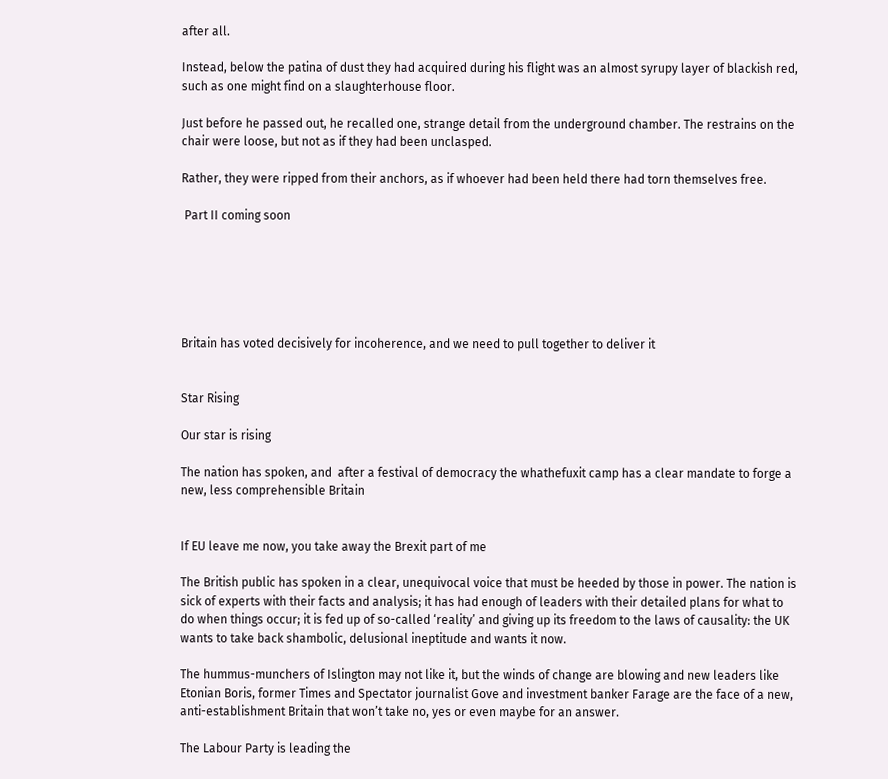after all.

Instead, below the patina of dust they had acquired during his flight was an almost syrupy layer of blackish red, such as one might find on a slaughterhouse floor.

Just before he passed out, he recalled one, strange detail from the underground chamber. The restrains on the chair were loose, but not as if they had been unclasped.

Rather, they were ripped from their anchors, as if whoever had been held there had torn themselves free.

 Part II coming soon






Britain has voted decisively for incoherence, and we need to pull together to deliver it


Star Rising

Our star is rising

The nation has spoken, and  after a festival of democracy the whathefuxit camp has a clear mandate to forge a new, less comprehensible Britain


If EU leave me now, you take away the Brexit part of me

The British public has spoken in a clear, unequivocal voice that must be heeded by those in power. The nation is sick of experts with their facts and analysis; it has had enough of leaders with their detailed plans for what to do when things occur; it is fed up of so-called ‘reality’ and giving up its freedom to the laws of causality: the UK wants to take back shambolic, delusional ineptitude and wants it now.

The hummus-munchers of Islington may not like it, but the winds of change are blowing and new leaders like Etonian Boris, former Times and Spectator journalist Gove and investment banker Farage are the face of a new, anti-establishment Britain that won’t take no, yes or even maybe for an answer.

The Labour Party is leading the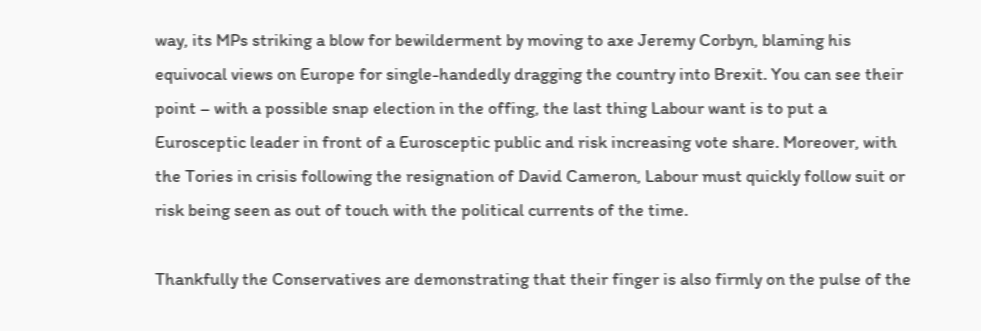way, its MPs striking a blow for bewilderment by moving to axe Jeremy Corbyn, blaming his equivocal views on Europe for single-handedly dragging the country into Brexit. You can see their point – with a possible snap election in the offing, the last thing Labour want is to put a Eurosceptic leader in front of a Eurosceptic public and risk increasing vote share. Moreover, with the Tories in crisis following the resignation of David Cameron, Labour must quickly follow suit or risk being seen as out of touch with the political currents of the time.

Thankfully the Conservatives are demonstrating that their finger is also firmly on the pulse of the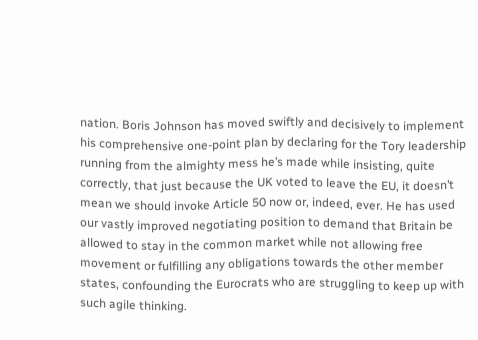nation. Boris Johnson has moved swiftly and decisively to implement his comprehensive one-point plan by declaring for the Tory leadership running from the almighty mess he’s made while insisting, quite correctly, that just because the UK voted to leave the EU, it doesn’t mean we should invoke Article 50 now or, indeed, ever. He has used our vastly improved negotiating position to demand that Britain be allowed to stay in the common market while not allowing free movement or fulfilling any obligations towards the other member states, confounding the Eurocrats who are struggling to keep up with such agile thinking.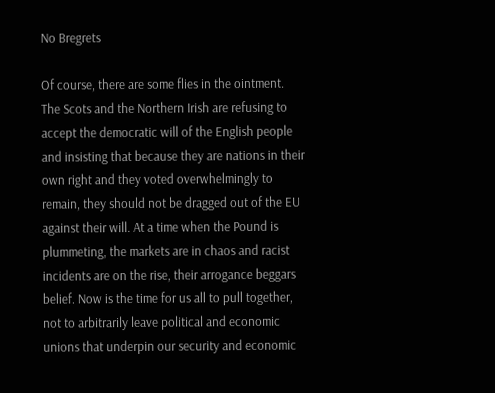No Bregrets

Of course, there are some flies in the ointment. The Scots and the Northern Irish are refusing to accept the democratic will of the English people and insisting that because they are nations in their own right and they voted overwhelmingly to remain, they should not be dragged out of the EU against their will. At a time when the Pound is plummeting, the markets are in chaos and racist incidents are on the rise, their arrogance beggars belief. Now is the time for us all to pull together, not to arbitrarily leave political and economic unions that underpin our security and economic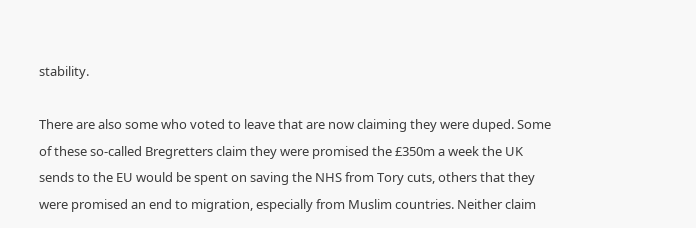stability.

There are also some who voted to leave that are now claiming they were duped. Some of these so-called Bregretters claim they were promised the £350m a week the UK sends to the EU would be spent on saving the NHS from Tory cuts, others that they were promised an end to migration, especially from Muslim countries. Neither claim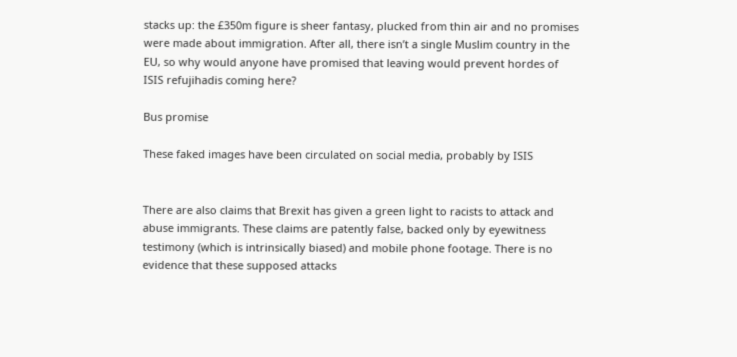stacks up: the £350m figure is sheer fantasy, plucked from thin air and no promises were made about immigration. After all, there isn’t a single Muslim country in the EU, so why would anyone have promised that leaving would prevent hordes of ISIS refujihadis coming here?

Bus promise

These faked images have been circulated on social media, probably by ISIS


There are also claims that Brexit has given a green light to racists to attack and abuse immigrants. These claims are patently false, backed only by eyewitness testimony (which is intrinsically biased) and mobile phone footage. There is no evidence that these supposed attacks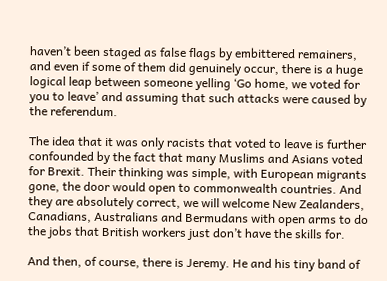haven’t been staged as false flags by embittered remainers, and even if some of them did genuinely occur, there is a huge logical leap between someone yelling ‘Go home, we voted for you to leave’ and assuming that such attacks were caused by the referendum.

The idea that it was only racists that voted to leave is further confounded by the fact that many Muslims and Asians voted for Brexit. Their thinking was simple, with European migrants gone, the door would open to commonwealth countries. And they are absolutely correct, we will welcome New Zealanders, Canadians, Australians and Bermudans with open arms to do the jobs that British workers just don’t have the skills for.

And then, of course, there is Jeremy. He and his tiny band of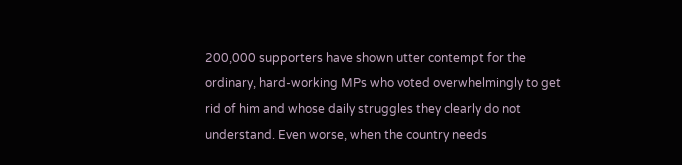200,000 supporters have shown utter contempt for the ordinary, hard-working MPs who voted overwhelmingly to get rid of him and whose daily struggles they clearly do not understand. Even worse, when the country needs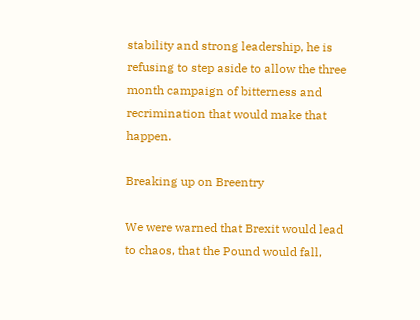stability and strong leadership, he is refusing to step aside to allow the three month campaign of bitterness and recrimination that would make that happen.

Breaking up on Breentry

We were warned that Brexit would lead to chaos, that the Pound would fall,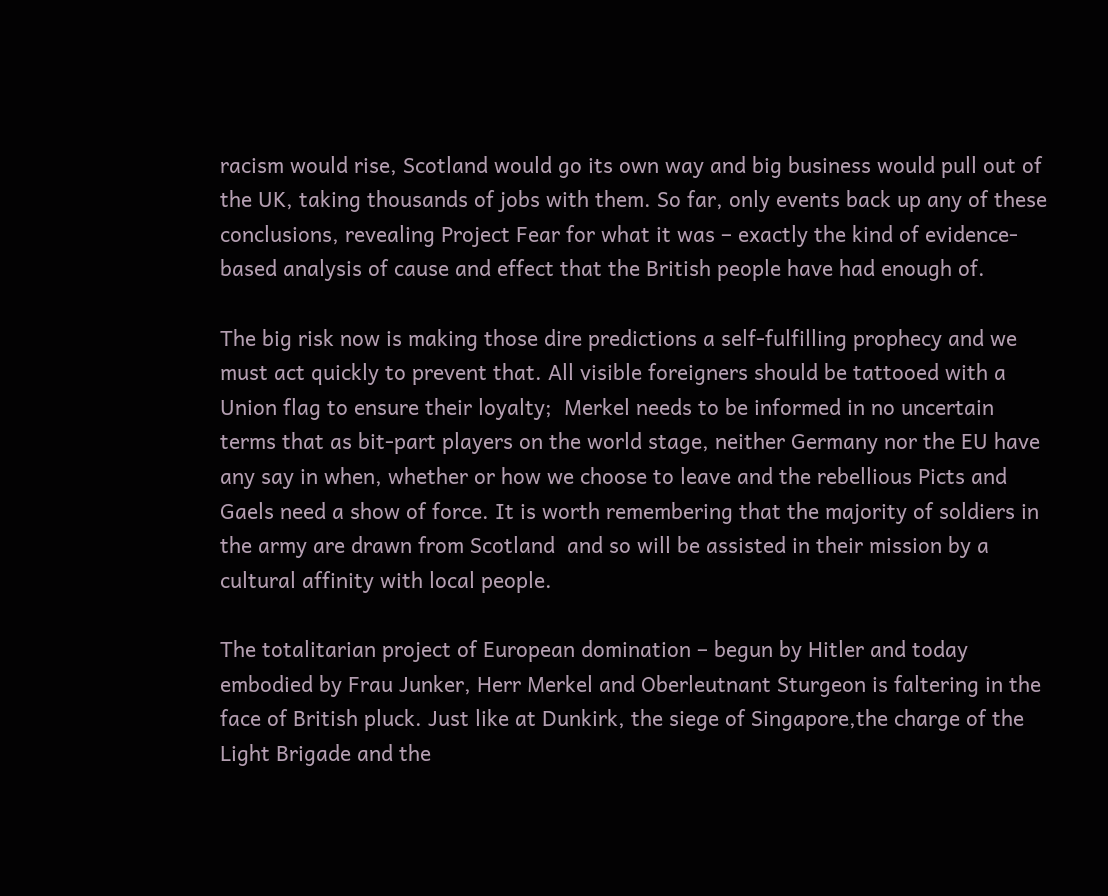racism would rise, Scotland would go its own way and big business would pull out of the UK, taking thousands of jobs with them. So far, only events back up any of these conclusions, revealing Project Fear for what it was – exactly the kind of evidence-based analysis of cause and effect that the British people have had enough of.

The big risk now is making those dire predictions a self-fulfilling prophecy and we must act quickly to prevent that. All visible foreigners should be tattooed with a Union flag to ensure their loyalty;  Merkel needs to be informed in no uncertain terms that as bit-part players on the world stage, neither Germany nor the EU have any say in when, whether or how we choose to leave and the rebellious Picts and Gaels need a show of force. It is worth remembering that the majority of soldiers in the army are drawn from Scotland  and so will be assisted in their mission by a cultural affinity with local people.

The totalitarian project of European domination – begun by Hitler and today embodied by Frau Junker, Herr Merkel and Oberleutnant Sturgeon is faltering in the face of British pluck. Just like at Dunkirk, the siege of Singapore,the charge of the Light Brigade and the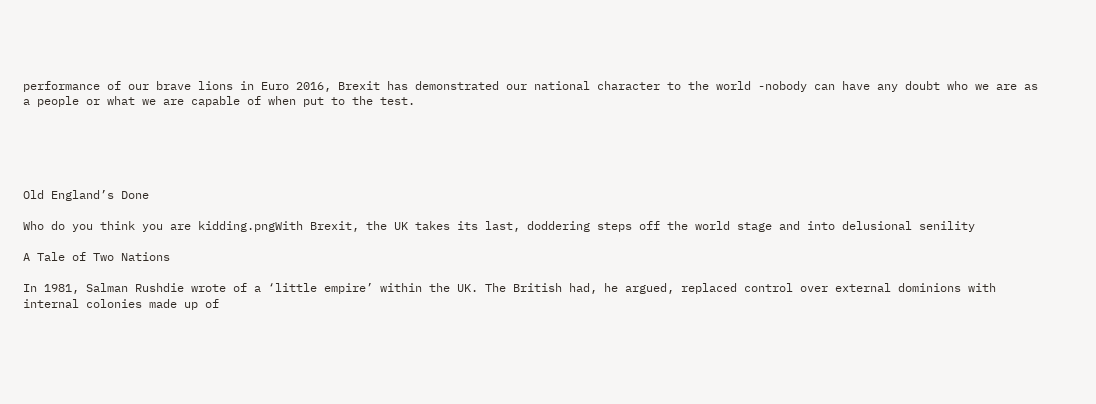performance of our brave lions in Euro 2016, Brexit has demonstrated our national character to the world -nobody can have any doubt who we are as a people or what we are capable of when put to the test.





Old England’s Done

Who do you think you are kidding.pngWith Brexit, the UK takes its last, doddering steps off the world stage and into delusional senility

A Tale of Two Nations

In 1981, Salman Rushdie wrote of a ‘little empire’ within the UK. The British had, he argued, replaced control over external dominions with internal colonies made up of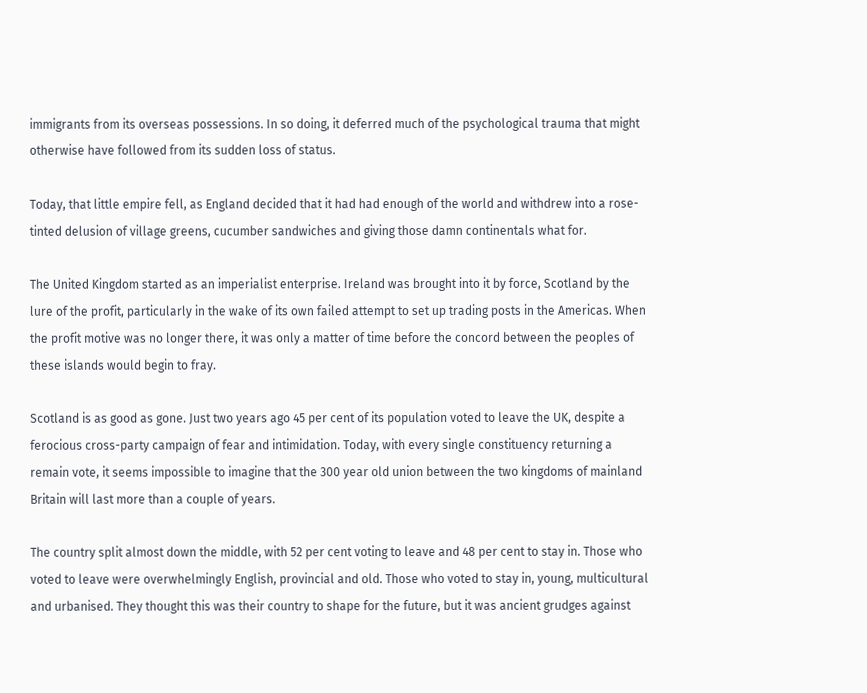immigrants from its overseas possessions. In so doing, it deferred much of the psychological trauma that might otherwise have followed from its sudden loss of status.

Today, that little empire fell, as England decided that it had had enough of the world and withdrew into a rose-tinted delusion of village greens, cucumber sandwiches and giving those damn continentals what for.

The United Kingdom started as an imperialist enterprise. Ireland was brought into it by force, Scotland by the lure of the profit, particularly in the wake of its own failed attempt to set up trading posts in the Americas. When the profit motive was no longer there, it was only a matter of time before the concord between the peoples of these islands would begin to fray.

Scotland is as good as gone. Just two years ago 45 per cent of its population voted to leave the UK, despite a ferocious cross-party campaign of fear and intimidation. Today, with every single constituency returning a remain vote, it seems impossible to imagine that the 300 year old union between the two kingdoms of mainland Britain will last more than a couple of years.

The country split almost down the middle, with 52 per cent voting to leave and 48 per cent to stay in. Those who voted to leave were overwhelmingly English, provincial and old. Those who voted to stay in, young, multicultural and urbanised. They thought this was their country to shape for the future, but it was ancient grudges against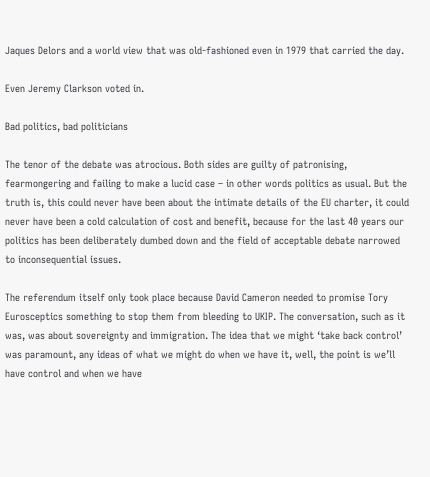Jaques Delors and a world view that was old-fashioned even in 1979 that carried the day.

Even Jeremy Clarkson voted in.

Bad politics, bad politicians

The tenor of the debate was atrocious. Both sides are guilty of patronising, fearmongering and failing to make a lucid case – in other words politics as usual. But the truth is, this could never have been about the intimate details of the EU charter, it could never have been a cold calculation of cost and benefit, because for the last 40 years our politics has been deliberately dumbed down and the field of acceptable debate narrowed to inconsequential issues.

The referendum itself only took place because David Cameron needed to promise Tory Eurosceptics something to stop them from bleeding to UKIP. The conversation, such as it was, was about sovereignty and immigration. The idea that we might ‘take back control’ was paramount, any ideas of what we might do when we have it, well, the point is we’ll have control and when we have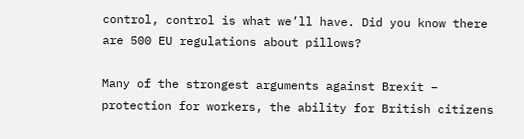control, control is what we’ll have. Did you know there are 500 EU regulations about pillows?

Many of the strongest arguments against Brexit – protection for workers, the ability for British citizens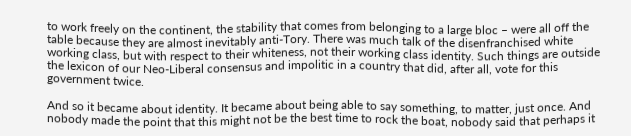to work freely on the continent, the stability that comes from belonging to a large bloc – were all off the table because they are almost inevitably anti-Tory. There was much talk of the disenfranchised white working class, but with respect to their whiteness, not their working class identity. Such things are outside the lexicon of our Neo-Liberal consensus and impolitic in a country that did, after all, vote for this government twice.

And so it became about identity. It became about being able to say something, to matter, just once. And nobody made the point that this might not be the best time to rock the boat, nobody said that perhaps it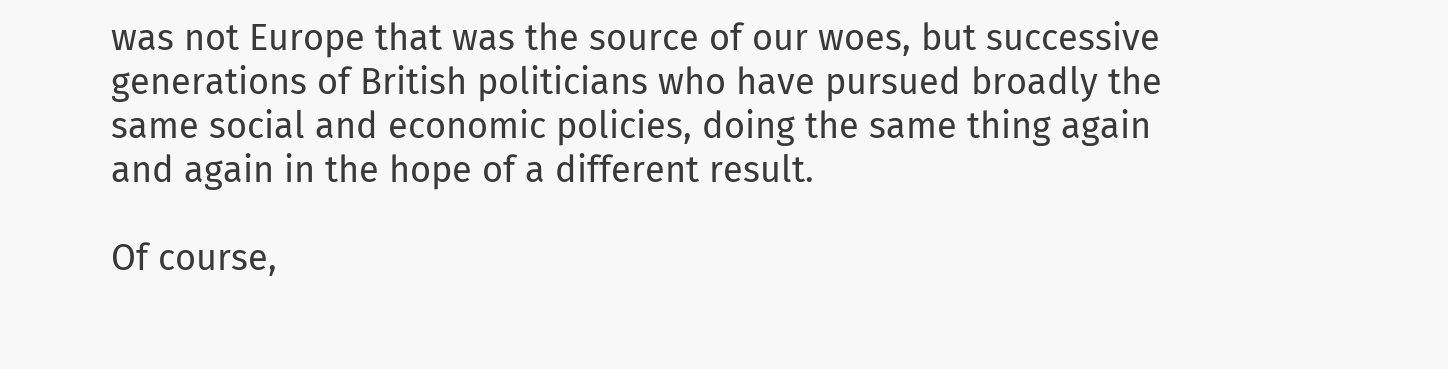was not Europe that was the source of our woes, but successive generations of British politicians who have pursued broadly the same social and economic policies, doing the same thing again and again in the hope of a different result.

Of course,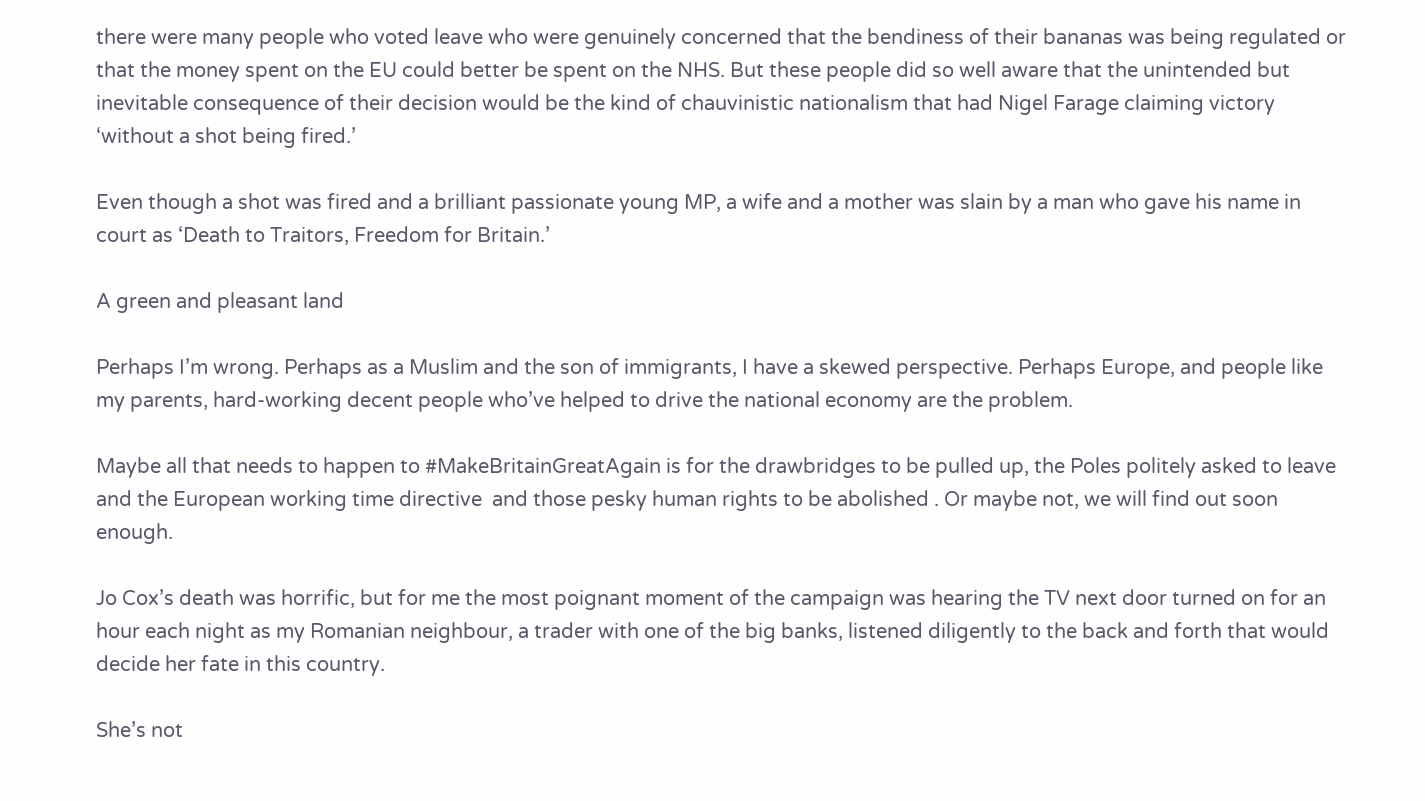there were many people who voted leave who were genuinely concerned that the bendiness of their bananas was being regulated or that the money spent on the EU could better be spent on the NHS. But these people did so well aware that the unintended but inevitable consequence of their decision would be the kind of chauvinistic nationalism that had Nigel Farage claiming victory ‘without a shot being fired.’

Even though a shot was fired and a brilliant passionate young MP, a wife and a mother was slain by a man who gave his name in court as ‘Death to Traitors, Freedom for Britain.’

A green and pleasant land

Perhaps I’m wrong. Perhaps as a Muslim and the son of immigrants, I have a skewed perspective. Perhaps Europe, and people like my parents, hard-working decent people who’ve helped to drive the national economy are the problem.

Maybe all that needs to happen to #MakeBritainGreatAgain is for the drawbridges to be pulled up, the Poles politely asked to leave and the European working time directive  and those pesky human rights to be abolished . Or maybe not, we will find out soon enough.

Jo Cox’s death was horrific, but for me the most poignant moment of the campaign was hearing the TV next door turned on for an hour each night as my Romanian neighbour, a trader with one of the big banks, listened diligently to the back and forth that would decide her fate in this country.

She’s not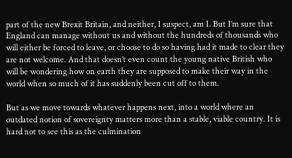part of the new Brexit Britain, and neither, I suspect, am I. But I’m sure that England can manage without us and without the hundreds of thousands who will either be forced to leave, or choose to do so having had it made to clear they are not welcome. And that doesn’t even count the young native British who will be wondering how on earth they are supposed to make their way in the world when so much of it has suddenly been cut off to them.

But as we move towards whatever happens next, into a world where an outdated notion of sovereignty matters more than a stable, viable country. It is hard not to see this as the culmination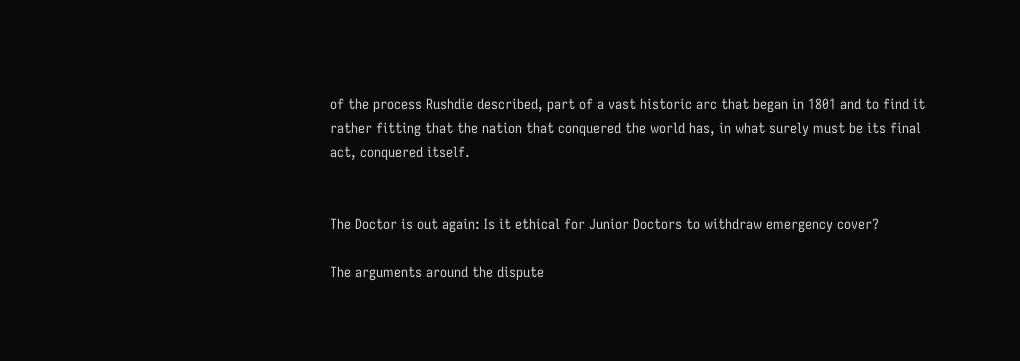of the process Rushdie described, part of a vast historic arc that began in 1801 and to find it rather fitting that the nation that conquered the world has, in what surely must be its final act, conquered itself.


The Doctor is out again: Is it ethical for Junior Doctors to withdraw emergency cover?

The arguments around the dispute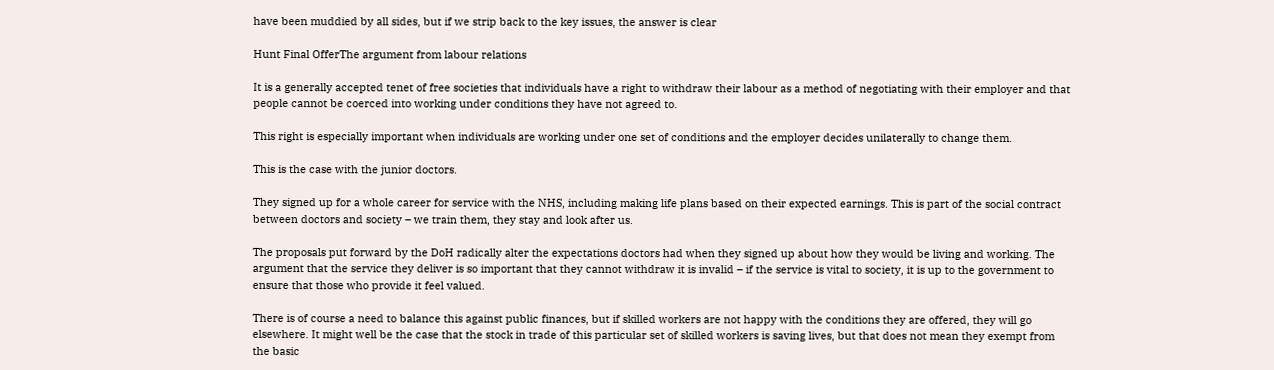have been muddied by all sides, but if we strip back to the key issues, the answer is clear

Hunt Final OfferThe argument from labour relations

It is a generally accepted tenet of free societies that individuals have a right to withdraw their labour as a method of negotiating with their employer and that people cannot be coerced into working under conditions they have not agreed to.

This right is especially important when individuals are working under one set of conditions and the employer decides unilaterally to change them.

This is the case with the junior doctors.

They signed up for a whole career for service with the NHS, including making life plans based on their expected earnings. This is part of the social contract between doctors and society – we train them, they stay and look after us.

The proposals put forward by the DoH radically alter the expectations doctors had when they signed up about how they would be living and working. The argument that the service they deliver is so important that they cannot withdraw it is invalid – if the service is vital to society, it is up to the government to ensure that those who provide it feel valued.

There is of course a need to balance this against public finances, but if skilled workers are not happy with the conditions they are offered, they will go elsewhere. It might well be the case that the stock in trade of this particular set of skilled workers is saving lives, but that does not mean they exempt from the basic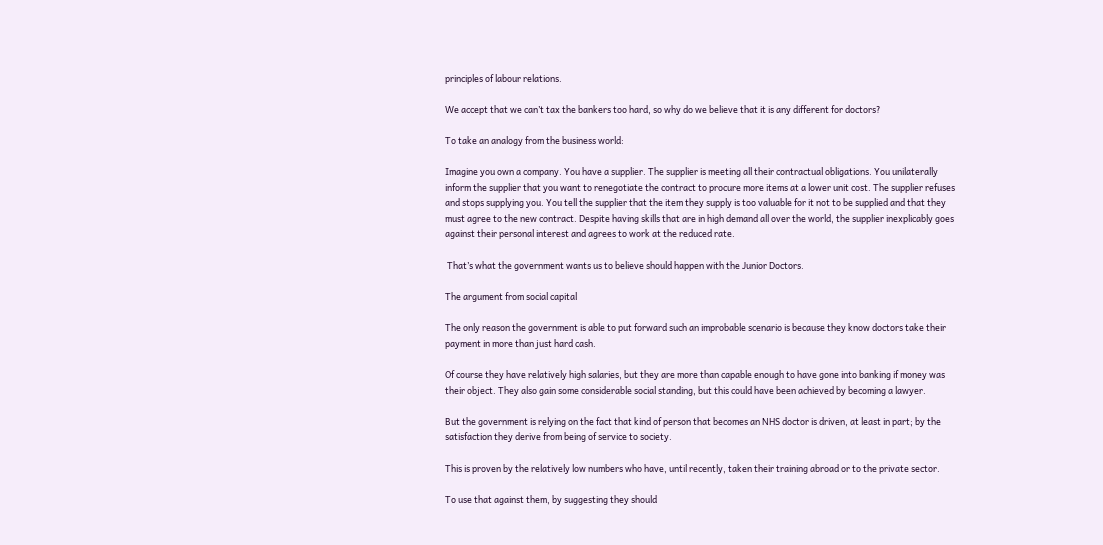principles of labour relations.

We accept that we can’t tax the bankers too hard, so why do we believe that it is any different for doctors?

To take an analogy from the business world:

Imagine you own a company. You have a supplier. The supplier is meeting all their contractual obligations. You unilaterally inform the supplier that you want to renegotiate the contract to procure more items at a lower unit cost. The supplier refuses and stops supplying you. You tell the supplier that the item they supply is too valuable for it not to be supplied and that they must agree to the new contract. Despite having skills that are in high demand all over the world, the supplier inexplicably goes against their personal interest and agrees to work at the reduced rate.

 That’s what the government wants us to believe should happen with the Junior Doctors.

The argument from social capital

The only reason the government is able to put forward such an improbable scenario is because they know doctors take their payment in more than just hard cash.

Of course they have relatively high salaries, but they are more than capable enough to have gone into banking if money was their object. They also gain some considerable social standing, but this could have been achieved by becoming a lawyer.

But the government is relying on the fact that kind of person that becomes an NHS doctor is driven, at least in part; by the satisfaction they derive from being of service to society.

This is proven by the relatively low numbers who have, until recently, taken their training abroad or to the private sector.

To use that against them, by suggesting they should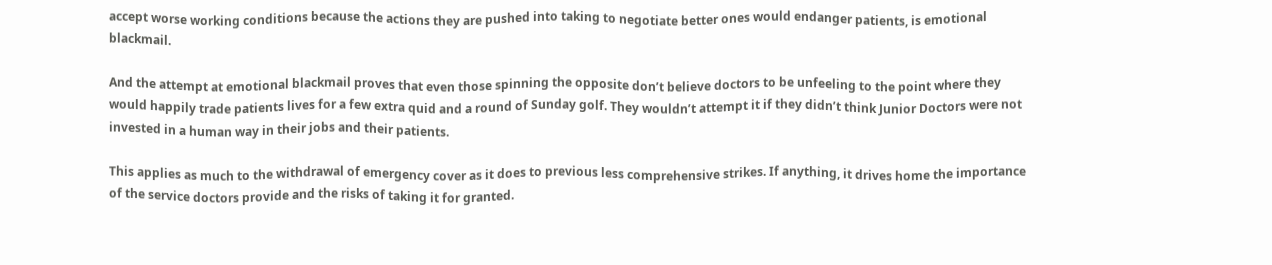accept worse working conditions because the actions they are pushed into taking to negotiate better ones would endanger patients, is emotional blackmail.

And the attempt at emotional blackmail proves that even those spinning the opposite don’t believe doctors to be unfeeling to the point where they would happily trade patients lives for a few extra quid and a round of Sunday golf. They wouldn’t attempt it if they didn’t think Junior Doctors were not invested in a human way in their jobs and their patients.

This applies as much to the withdrawal of emergency cover as it does to previous less comprehensive strikes. If anything, it drives home the importance of the service doctors provide and the risks of taking it for granted.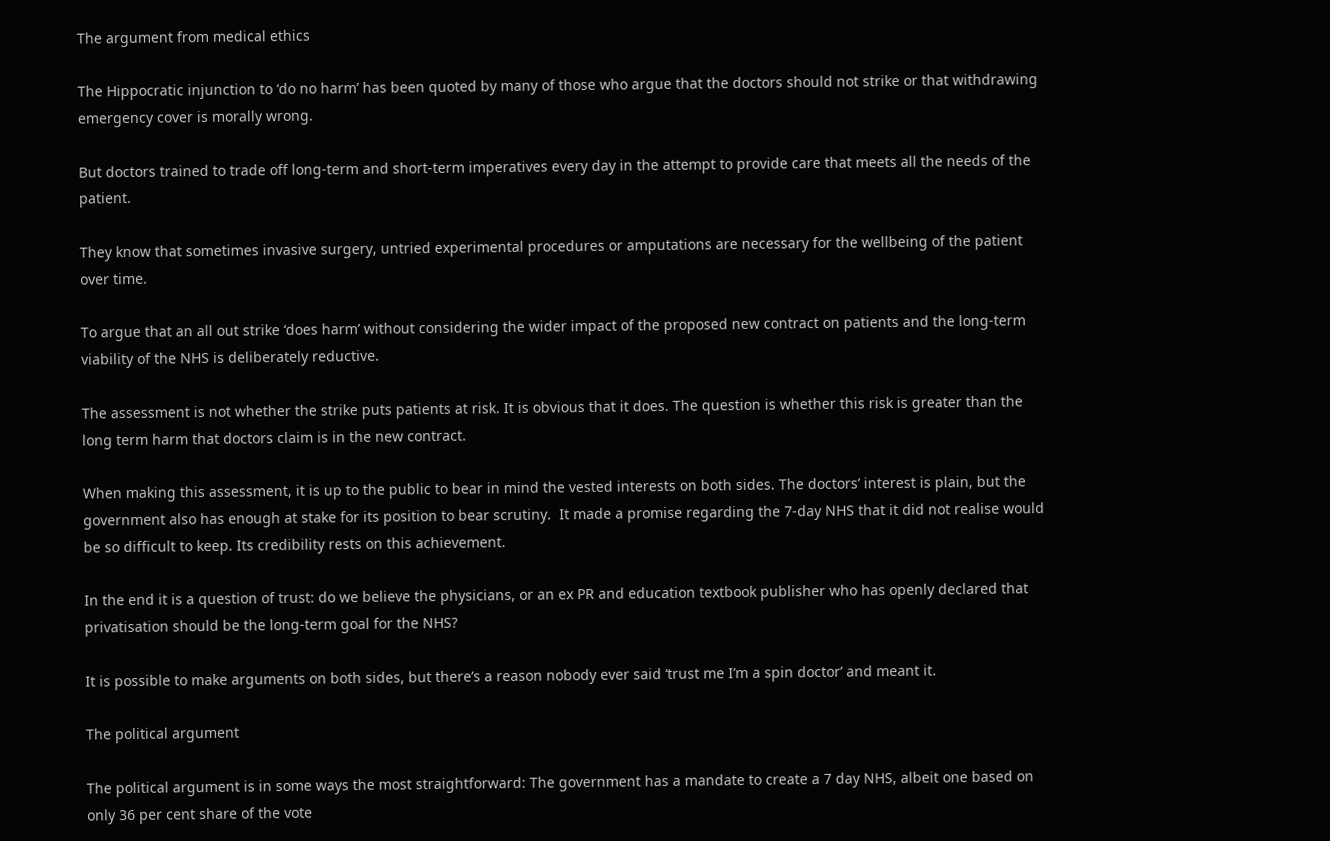The argument from medical ethics

The Hippocratic injunction to ‘do no harm’ has been quoted by many of those who argue that the doctors should not strike or that withdrawing emergency cover is morally wrong.

But doctors trained to trade off long-term and short-term imperatives every day in the attempt to provide care that meets all the needs of the patient.

They know that sometimes invasive surgery, untried experimental procedures or amputations are necessary for the wellbeing of the patient over time.

To argue that an all out strike ‘does harm’ without considering the wider impact of the proposed new contract on patients and the long-term viability of the NHS is deliberately reductive.

The assessment is not whether the strike puts patients at risk. It is obvious that it does. The question is whether this risk is greater than the long term harm that doctors claim is in the new contract.

When making this assessment, it is up to the public to bear in mind the vested interests on both sides. The doctors’ interest is plain, but the government also has enough at stake for its position to bear scrutiny.  It made a promise regarding the 7-day NHS that it did not realise would be so difficult to keep. Its credibility rests on this achievement.

In the end it is a question of trust: do we believe the physicians, or an ex PR and education textbook publisher who has openly declared that privatisation should be the long-term goal for the NHS?

It is possible to make arguments on both sides, but there’s a reason nobody ever said ‘trust me I’m a spin doctor’ and meant it.

The political argument

The political argument is in some ways the most straightforward: The government has a mandate to create a 7 day NHS, albeit one based on only 36 per cent share of the vote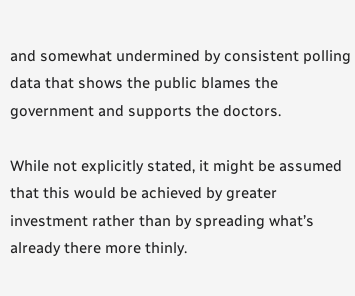and somewhat undermined by consistent polling data that shows the public blames the government and supports the doctors.

While not explicitly stated, it might be assumed that this would be achieved by greater investment rather than by spreading what’s already there more thinly.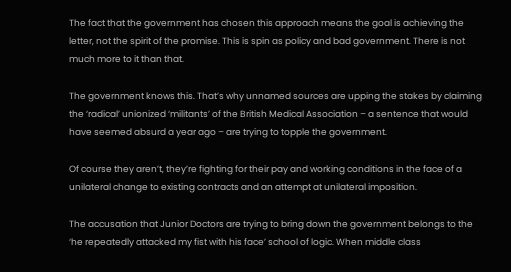The fact that the government has chosen this approach means the goal is achieving the letter, not the spirit of the promise. This is spin as policy and bad government. There is not much more to it than that.

The government knows this. That’s why unnamed sources are upping the stakes by claiming the ‘radical’ unionized ‘militants’ of the British Medical Association – a sentence that would have seemed absurd a year ago – are trying to topple the government.

Of course they aren’t, they’re fighting for their pay and working conditions in the face of a unilateral change to existing contracts and an attempt at unilateral imposition.

The accusation that Junior Doctors are trying to bring down the government belongs to the ‘he repeatedly attacked my fist with his face’ school of logic. When middle class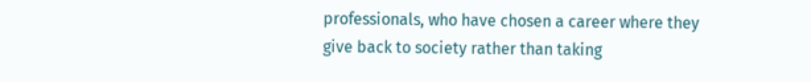professionals, who have chosen a career where they give back to society rather than taking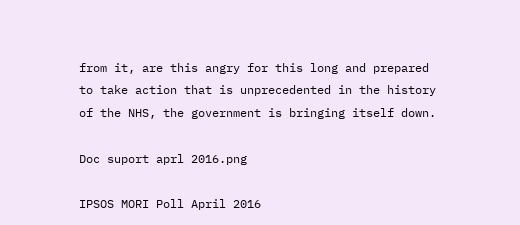from it, are this angry for this long and prepared to take action that is unprecedented in the history of the NHS, the government is bringing itself down.

Doc suport aprl 2016.png

IPSOS MORI Poll April 2016